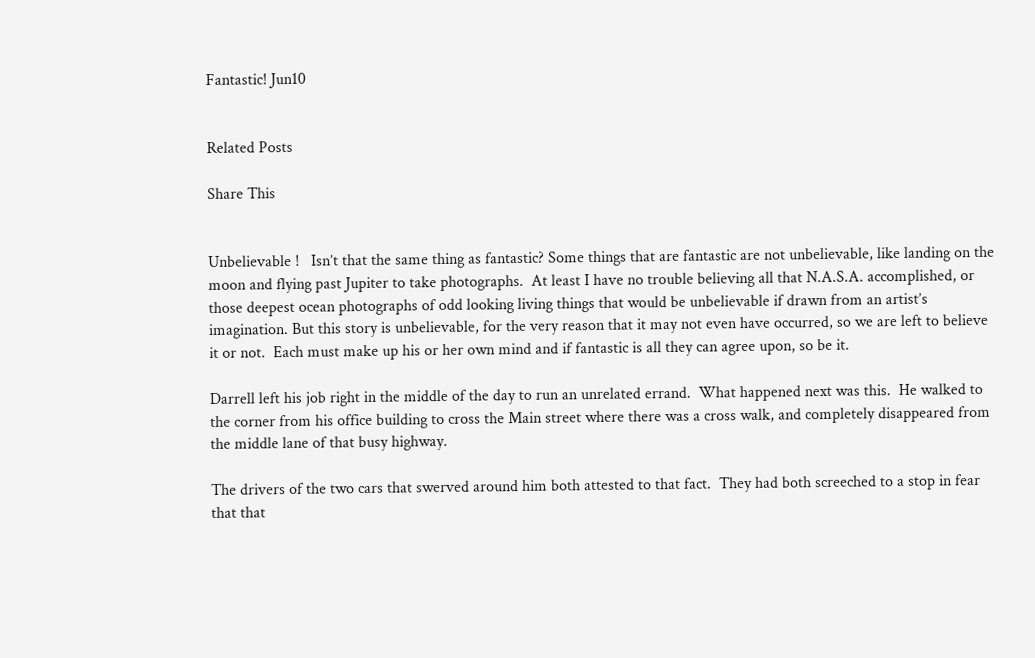Fantastic! Jun10


Related Posts

Share This


Unbelievable !   Isn’t that the same thing as fantastic? Some things that are fantastic are not unbelievable, like landing on the moon and flying past Jupiter to take photographs.  At least I have no trouble believing all that N.A.S.A. accomplished, or those deepest ocean photographs of odd looking living things that would be unbelievable if drawn from an artist’s imagination. But this story is unbelievable, for the very reason that it may not even have occurred, so we are left to believe it or not.  Each must make up his or her own mind and if fantastic is all they can agree upon, so be it.

Darrell left his job right in the middle of the day to run an unrelated errand.  What happened next was this.  He walked to the corner from his office building to cross the Main street where there was a cross walk, and completely disappeared from the middle lane of that busy highway.

The drivers of the two cars that swerved around him both attested to that fact.  They had both screeched to a stop in fear that that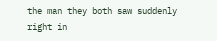the man they both saw suddenly right in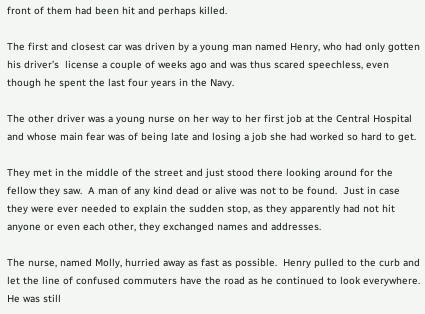front of them had been hit and perhaps killed.

The first and closest car was driven by a young man named Henry, who had only gotten his driver’s  license a couple of weeks ago and was thus scared speechless, even though he spent the last four years in the Navy.

The other driver was a young nurse on her way to her first job at the Central Hospital and whose main fear was of being late and losing a job she had worked so hard to get.

They met in the middle of the street and just stood there looking around for the fellow they saw.  A man of any kind dead or alive was not to be found.  Just in case they were ever needed to explain the sudden stop, as they apparently had not hit anyone or even each other, they exchanged names and addresses.

The nurse, named Molly, hurried away as fast as possible.  Henry pulled to the curb and let the line of confused commuters have the road as he continued to look everywhere.  He was still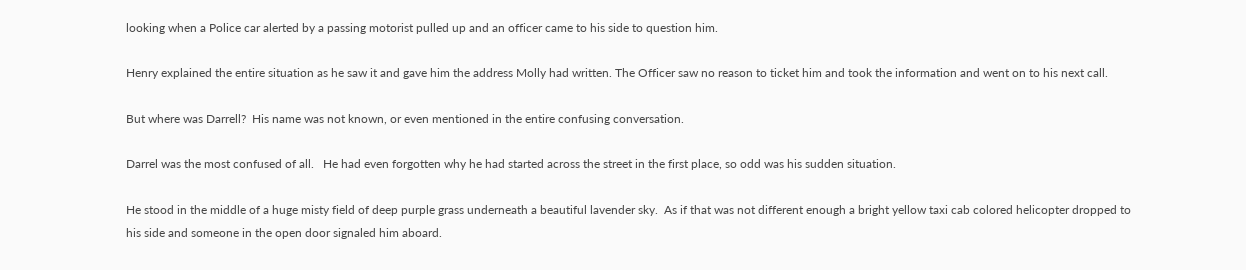looking when a Police car alerted by a passing motorist pulled up and an officer came to his side to question him.

Henry explained the entire situation as he saw it and gave him the address Molly had written. The Officer saw no reason to ticket him and took the information and went on to his next call.

But where was Darrell?  His name was not known, or even mentioned in the entire confusing conversation.

Darrel was the most confused of all.   He had even forgotten why he had started across the street in the first place, so odd was his sudden situation.

He stood in the middle of a huge misty field of deep purple grass underneath a beautiful lavender sky.  As if that was not different enough a bright yellow taxi cab colored helicopter dropped to his side and someone in the open door signaled him aboard.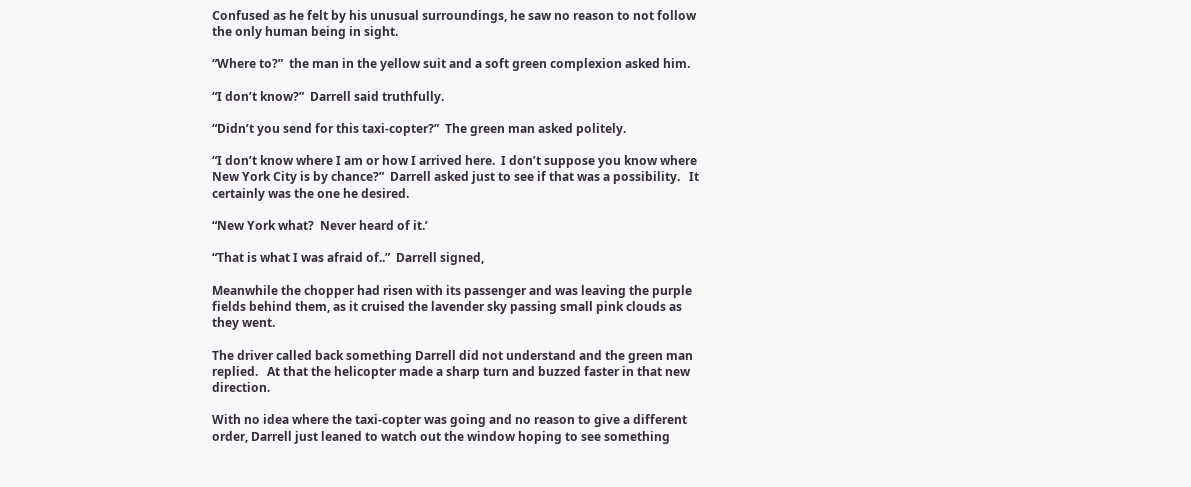Confused as he felt by his unusual surroundings, he saw no reason to not follow the only human being in sight.

“Where to?”  the man in the yellow suit and a soft green complexion asked him.

“I don’t know?”  Darrell said truthfully.

“Didn’t you send for this taxi-copter?”  The green man asked politely.

“I don’t know where I am or how I arrived here.  I don’t suppose you know where New York City is by chance?”  Darrell asked just to see if that was a possibility.   It certainly was the one he desired.

“New York what?  Never heard of it.’

“That is what I was afraid of..”  Darrell signed,

Meanwhile the chopper had risen with its passenger and was leaving the purple fields behind them, as it cruised the lavender sky passing small pink clouds as they went.

The driver called back something Darrell did not understand and the green man replied.   At that the helicopter made a sharp turn and buzzed faster in that new direction.

With no idea where the taxi-copter was going and no reason to give a different order, Darrell just leaned to watch out the window hoping to see something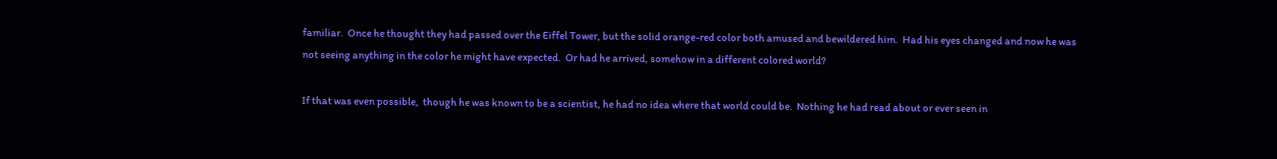familiar.  Once he thought they had passed over the Eiffel Tower, but the solid orange-red color both amused and bewildered him.  Had his eyes changed and now he was not seeing anything in the color he might have expected.  Or had he arrived, somehow in a different colored world?

If that was even possible,  though he was known to be a scientist, he had no idea where that world could be.  Nothing he had read about or ever seen in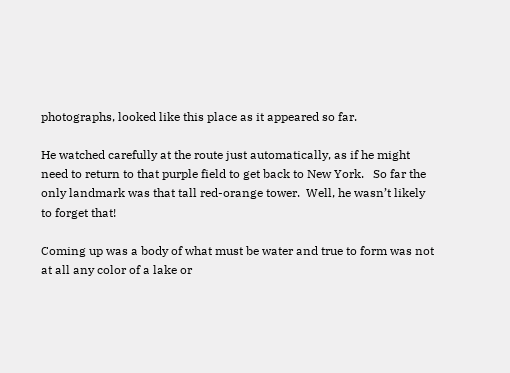photographs, looked like this place as it appeared so far.

He watched carefully at the route just automatically, as if he might need to return to that purple field to get back to New York.   So far the only landmark was that tall red-orange tower.  Well, he wasn’t likely to forget that!

Coming up was a body of what must be water and true to form was not at all any color of a lake or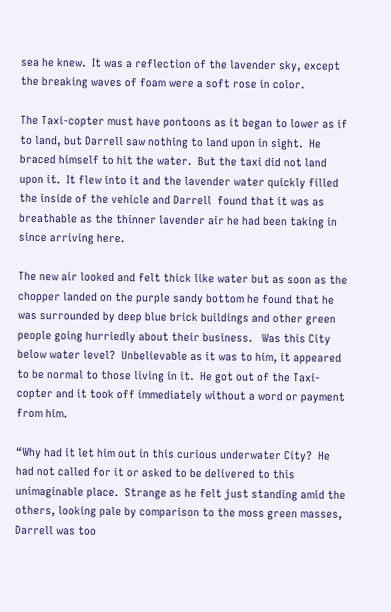sea he knew.  It was a reflection of the lavender sky, except the breaking waves of foam were a soft rose in color.

The Taxi-copter must have pontoons as it began to lower as if to land, but Darrell saw nothing to land upon in sight.  He braced himself to hit the water.  But the taxi did not land upon it.  It flew into it and the lavender water quickly filled the inside of the vehicle and Darrell  found that it was as breathable as the thinner lavender air he had been taking in since arriving here.

The new air looked and felt thick like water but as soon as the chopper landed on the purple sandy bottom he found that he was surrounded by deep blue brick buildings and other green people going hurriedly about their business.   Was this City below water level?  Unbelievable as it was to him, it appeared to be normal to those living in it.  He got out of the Taxi-copter and it took off immediately without a word or payment from him.

“Why had it let him out in this curious underwater City?  He had not called for it or asked to be delivered to this unimaginable place.  Strange as he felt just standing amid the others, looking pale by comparison to the moss green masses, Darrell was too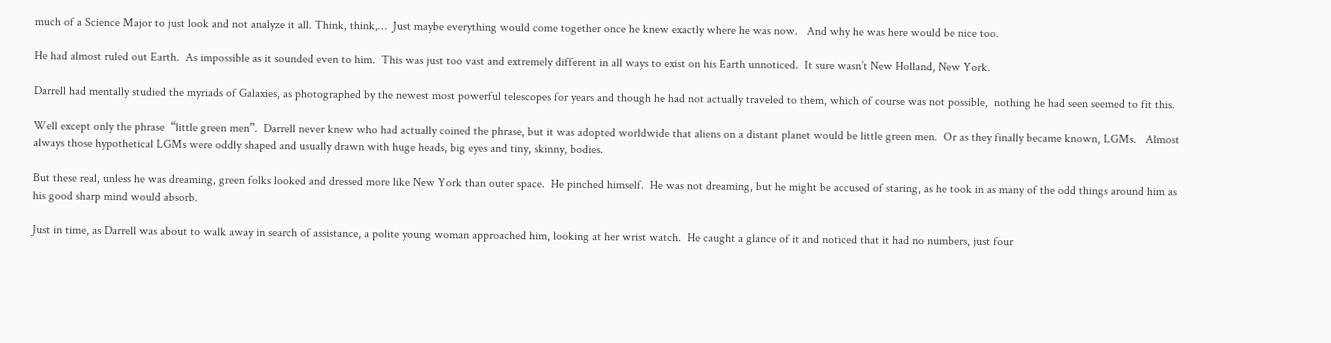much of a Science Major to just look and not analyze it all. Think, think,…  Just maybe everything would come together once he knew exactly where he was now.   And why he was here would be nice too.

He had almost ruled out Earth.  As impossible as it sounded even to him.  This was just too vast and extremely different in all ways to exist on his Earth unnoticed.  It sure wasn’t New Holland, New York.

Darrell had mentally studied the myriads of Galaxies, as photographed by the newest most powerful telescopes for years and though he had not actually traveled to them, which of course was not possible,  nothing he had seen seemed to fit this.

Well except only the phrase  “little green men”.  Darrell never knew who had actually coined the phrase, but it was adopted worldwide that aliens on a distant planet would be little green men.  Or as they finally became known, LGMs.   Almost always those hypothetical LGMs were oddly shaped and usually drawn with huge heads, big eyes and tiny, skinny, bodies.

But these real, unless he was dreaming, green folks looked and dressed more like New York than outer space.  He pinched himself.  He was not dreaming, but he might be accused of staring, as he took in as many of the odd things around him as his good sharp mind would absorb.

Just in time, as Darrell was about to walk away in search of assistance, a polite young woman approached him, looking at her wrist watch.  He caught a glance of it and noticed that it had no numbers, just four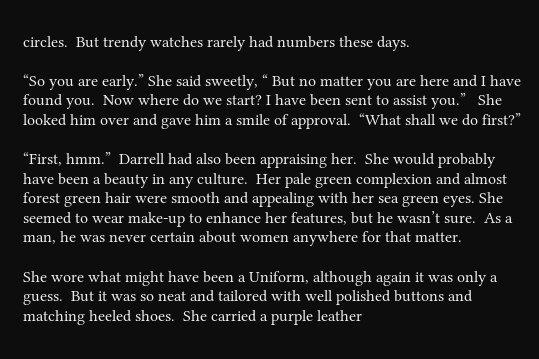circles.  But trendy watches rarely had numbers these days.

“So you are early.” She said sweetly, “ But no matter you are here and I have found you.  Now where do we start? I have been sent to assist you.”   She looked him over and gave him a smile of approval.  “What shall we do first?”

“First, hmm.”  Darrell had also been appraising her.  She would probably have been a beauty in any culture.  Her pale green complexion and almost forest green hair were smooth and appealing with her sea green eyes. She seemed to wear make-up to enhance her features, but he wasn’t sure.  As a man, he was never certain about women anywhere for that matter.

She wore what might have been a Uniform, although again it was only a guess.  But it was so neat and tailored with well polished buttons and matching heeled shoes.  She carried a purple leather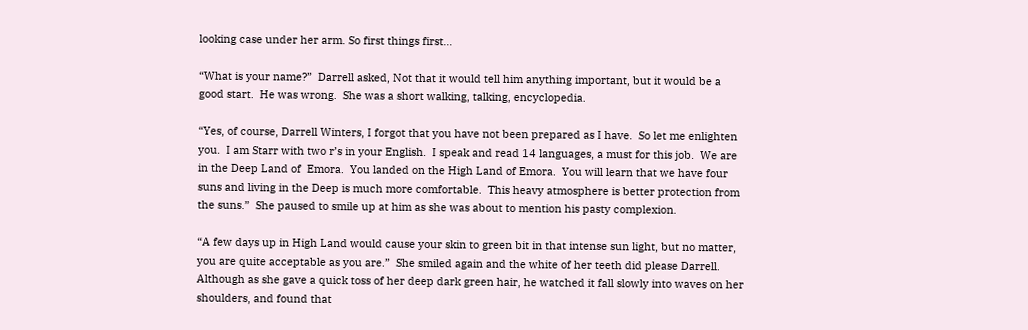looking case under her arm. So first things first…

“What is your name?”  Darrell asked, Not that it would tell him anything important, but it would be a good start.  He was wrong.  She was a short walking, talking, encyclopedia.

“Yes, of course, Darrell Winters, I forgot that you have not been prepared as I have.  So let me enlighten you.  I am Starr with two r’s in your English.  I speak and read 14 languages, a must for this job.  We are in the Deep Land of  Emora.  You landed on the High Land of Emora.  You will learn that we have four suns and living in the Deep is much more comfortable.  This heavy atmosphere is better protection from the suns.”  She paused to smile up at him as she was about to mention his pasty complexion.

“A few days up in High Land would cause your skin to green bit in that intense sun light, but no matter, you are quite acceptable as you are.”  She smiled again and the white of her teeth did please Darrell.  Although as she gave a quick toss of her deep dark green hair, he watched it fall slowly into waves on her shoulders, and found that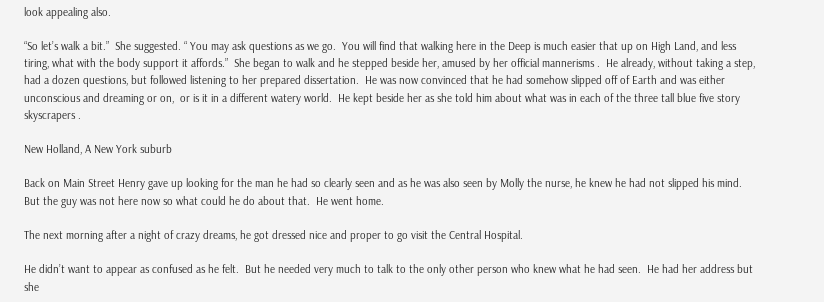look appealing also.

“So let’s walk a bit.”  She suggested. “ You may ask questions as we go.  You will find that walking here in the Deep is much easier that up on High Land, and less tiring, what with the body support it affords.”  She began to walk and he stepped beside her, amused by her official mannerisms .  He already, without taking a step, had a dozen questions, but followed listening to her prepared dissertation.  He was now convinced that he had somehow slipped off of Earth and was either unconscious and dreaming or on,  or is it in a different watery world.  He kept beside her as she told him about what was in each of the three tall blue five story skyscrapers .

New Holland, A New York suburb

Back on Main Street Henry gave up looking for the man he had so clearly seen and as he was also seen by Molly the nurse, he knew he had not slipped his mind.  But the guy was not here now so what could he do about that.  He went home.

The next morning after a night of crazy dreams, he got dressed nice and proper to go visit the Central Hospital.

He didn’t want to appear as confused as he felt.  But he needed very much to talk to the only other person who knew what he had seen.  He had her address but she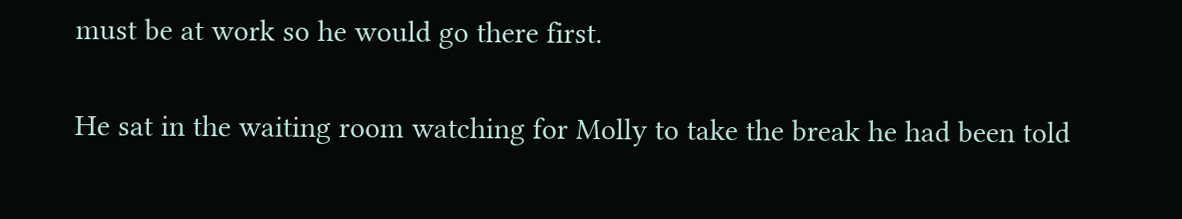must be at work so he would go there first.

He sat in the waiting room watching for Molly to take the break he had been told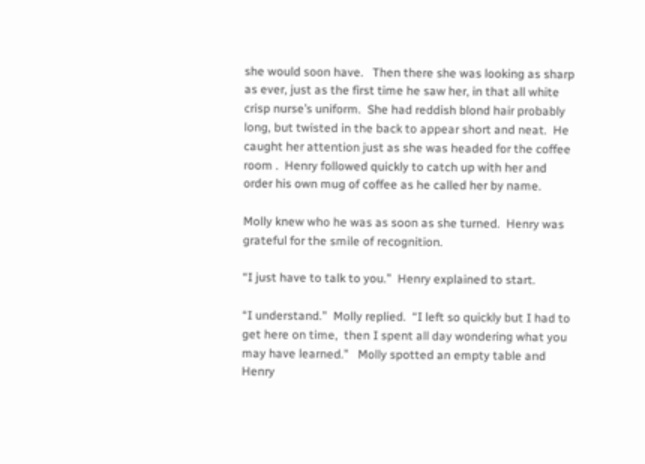she would soon have.   Then there she was looking as sharp as ever, just as the first time he saw her, in that all white crisp nurse’s uniform.  She had reddish blond hair probably long, but twisted in the back to appear short and neat.  He caught her attention just as she was headed for the coffee room .  Henry followed quickly to catch up with her and order his own mug of coffee as he called her by name.

Molly knew who he was as soon as she turned.  Henry was grateful for the smile of recognition.

“I just have to talk to you.”  Henry explained to start.

“I understand.”  Molly replied.  “I left so quickly but I had to get here on time,  then I spent all day wondering what you may have learned.”   Molly spotted an empty table and Henry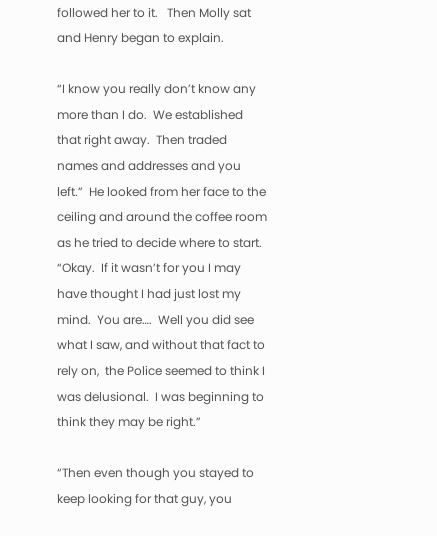followed her to it.   Then Molly sat and Henry began to explain.

“I know you really don’t know any more than I do.  We established that right away.  Then traded names and addresses and you left.”  He looked from her face to the ceiling and around the coffee room as he tried to decide where to start.  “Okay.  If it wasn’t for you I may have thought I had just lost my mind.  You are….  Well you did see what I saw, and without that fact to rely on,  the Police seemed to think I was delusional.  I was beginning to think they may be right.”

“Then even though you stayed to keep looking for that guy, you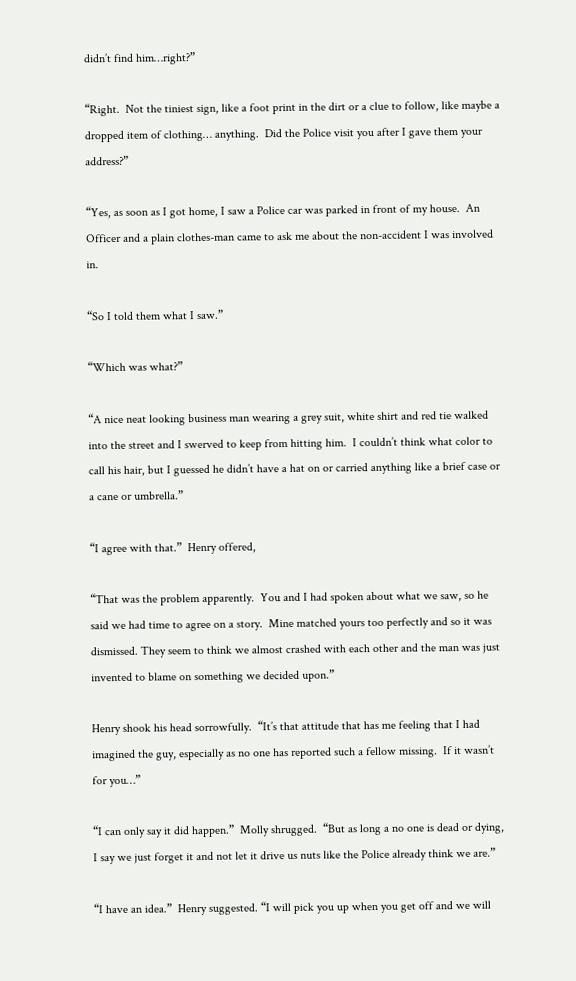didn’t find him…right?”

“Right.  Not the tiniest sign, like a foot print in the dirt or a clue to follow, like maybe a dropped item of clothing… anything.  Did the Police visit you after I gave them your address?”

“Yes, as soon as I got home, I saw a Police car was parked in front of my house.  An Officer and a plain clothes-man came to ask me about the non-accident I was involved in.

“So I told them what I saw.”

“Which was what?”

“A nice neat looking business man wearing a grey suit, white shirt and red tie walked into the street and I swerved to keep from hitting him.  I couldn’t think what color to call his hair, but I guessed he didn’t have a hat on or carried anything like a brief case or a cane or umbrella.”

“I agree with that.”  Henry offered,

“That was the problem apparently.  You and I had spoken about what we saw, so he said we had time to agree on a story.  Mine matched yours too perfectly and so it was dismissed. They seem to think we almost crashed with each other and the man was just invented to blame on something we decided upon.”

Henry shook his head sorrowfully.  “It’s that attitude that has me feeling that I had imagined the guy, especially as no one has reported such a fellow missing.  If it wasn’t for you…”

“I can only say it did happen.”  Molly shrugged.  “But as long a no one is dead or dying, I say we just forget it and not let it drive us nuts like the Police already think we are.”

“I have an idea.”  Henry suggested. “I will pick you up when you get off and we will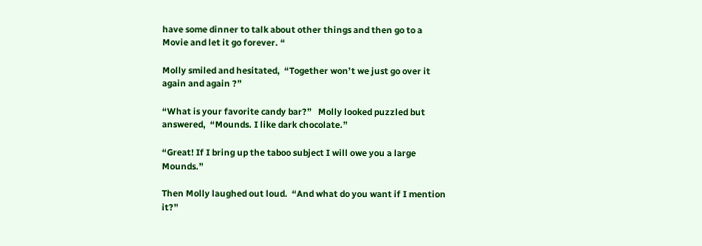have some dinner to talk about other things and then go to a Movie and let it go forever. “

Molly smiled and hesitated,  “Together won’t we just go over it again and again ?”

“What is your favorite candy bar?”   Molly looked puzzled but answered,  “Mounds. I like dark chocolate.”

“Great! If I bring up the taboo subject I will owe you a large Mounds.”

Then Molly laughed out loud.  “And what do you want if I mention it?”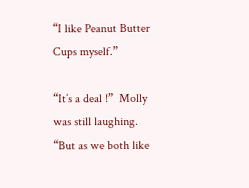“I like Peanut Butter Cups myself.”

“It’s a deal !”  Molly was still laughing.  “But as we both like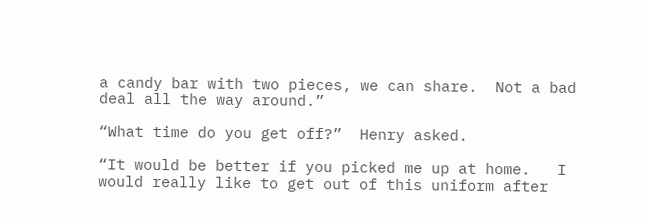a candy bar with two pieces, we can share.  Not a bad deal all the way around.”

“What time do you get off?”  Henry asked.

“It would be better if you picked me up at home.   I would really like to get out of this uniform after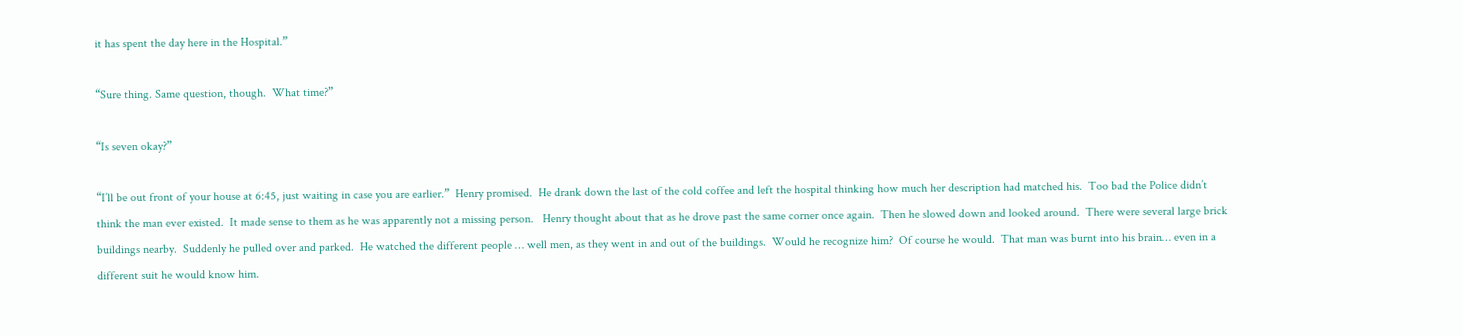it has spent the day here in the Hospital.”

“Sure thing. Same question, though.  What time?”

“Is seven okay?”

“I’ll be out front of your house at 6:45, just waiting in case you are earlier.”  Henry promised.  He drank down the last of the cold coffee and left the hospital thinking how much her description had matched his.  Too bad the Police didn’t think the man ever existed.  It made sense to them as he was apparently not a missing person.   Henry thought about that as he drove past the same corner once again.  Then he slowed down and looked around.  There were several large brick buildings nearby.  Suddenly he pulled over and parked.  He watched the different people … well men, as they went in and out of the buildings.  Would he recognize him?  Of course he would.  That man was burnt into his brain… even in a different suit he would know him.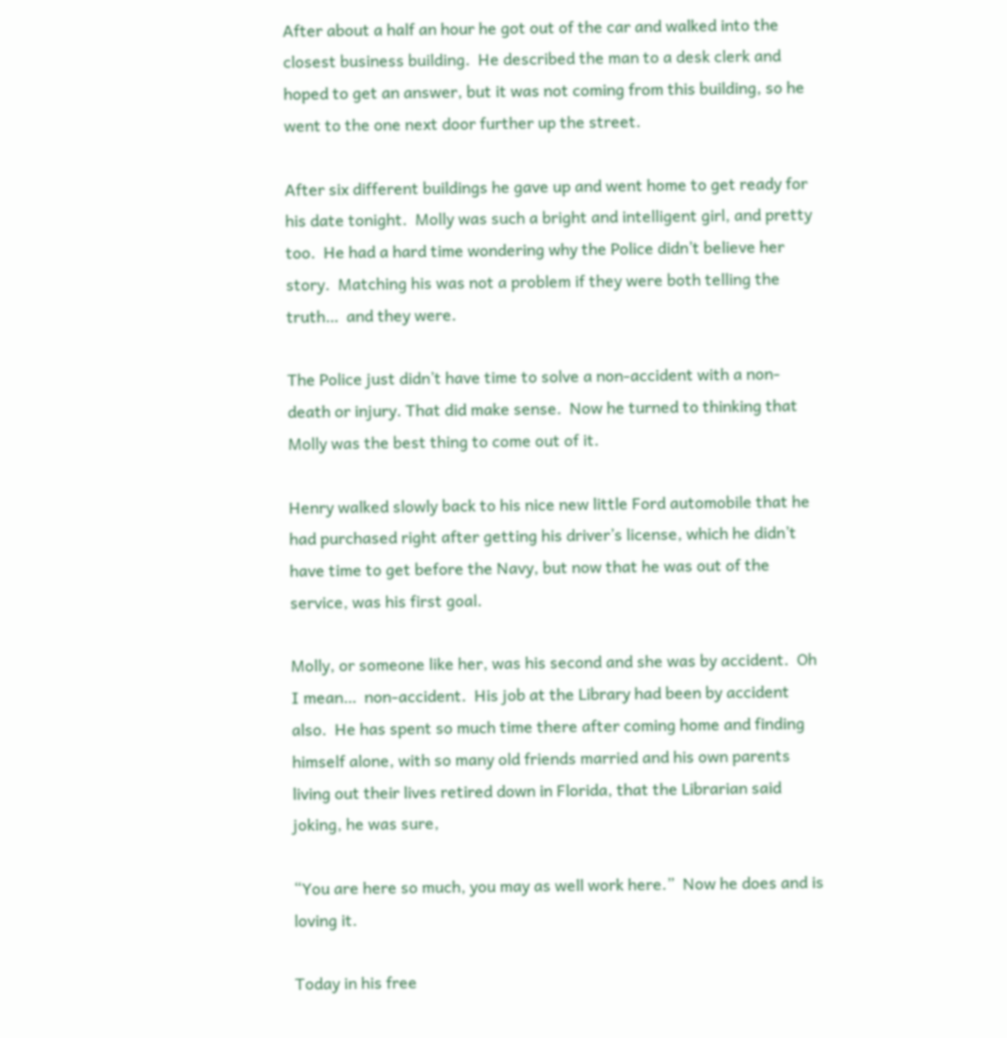After about a half an hour he got out of the car and walked into the closest business building.  He described the man to a desk clerk and hoped to get an answer, but it was not coming from this building, so he went to the one next door further up the street.

After six different buildings he gave up and went home to get ready for his date tonight.  Molly was such a bright and intelligent girl, and pretty too.  He had a hard time wondering why the Police didn’t believe her story.  Matching his was not a problem if they were both telling the truth…  and they were.

The Police just didn’t have time to solve a non-accident with a non-death or injury. That did make sense.  Now he turned to thinking that Molly was the best thing to come out of it.

Henry walked slowly back to his nice new little Ford automobile that he had purchased right after getting his driver’s license, which he didn’t have time to get before the Navy, but now that he was out of the service, was his first goal.

Molly, or someone like her, was his second and she was by accident.  Oh I mean…  non-accident.  His job at the Library had been by accident also.  He has spent so much time there after coming home and finding himself alone, with so many old friends married and his own parents living out their lives retired down in Florida, that the Librarian said joking, he was sure,

“You are here so much, you may as well work here.”  Now he does and is loving it.

Today in his free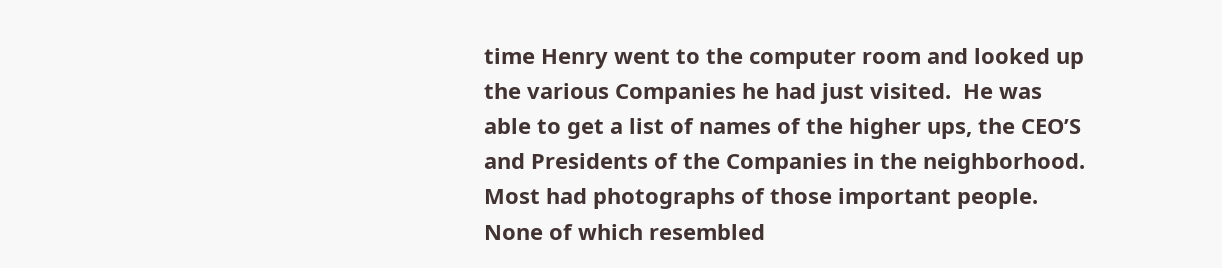time Henry went to the computer room and looked up the various Companies he had just visited.  He was able to get a list of names of the higher ups, the CEO’S and Presidents of the Companies in the neighborhood.  Most had photographs of those important people.  None of which resembled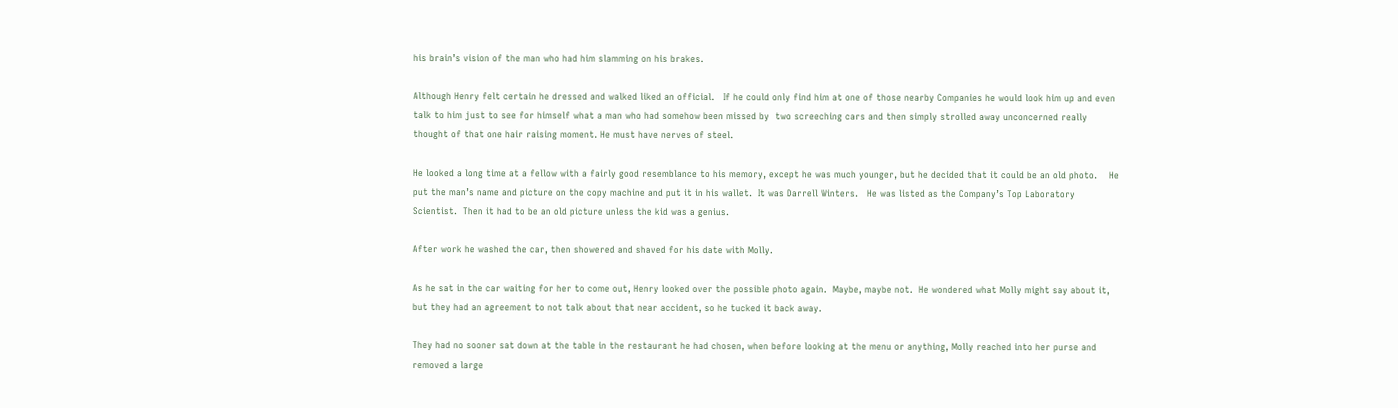his brain’s vision of the man who had him slamming on his brakes.

Although Henry felt certain he dressed and walked liked an official.   If he could only find him at one of those nearby Companies he would look him up and even talk to him just to see for himself what a man who had somehow been missed by  two screeching cars and then simply strolled away unconcerned really thought of that one hair raising moment. He must have nerves of steel.

He looked a long time at a fellow with a fairly good resemblance to his memory, except he was much younger, but he decided that it could be an old photo.    He put the man’s name and picture on the copy machine and put it in his wallet.  It was Darrell Winters.   He was listed as the Company’s Top Laboratory Scientist.  Then it had to be an old picture unless the kid was a genius.

After work he washed the car, then showered and shaved for his date with Molly.

As he sat in the car waiting for her to come out, Henry looked over the possible photo again.  Maybe, maybe not.  He wondered what Molly might say about it, but they had an agreement to not talk about that near accident, so he tucked it back away.

They had no sooner sat down at the table in the restaurant he had chosen, when before looking at the menu or anything, Molly reached into her purse and removed a large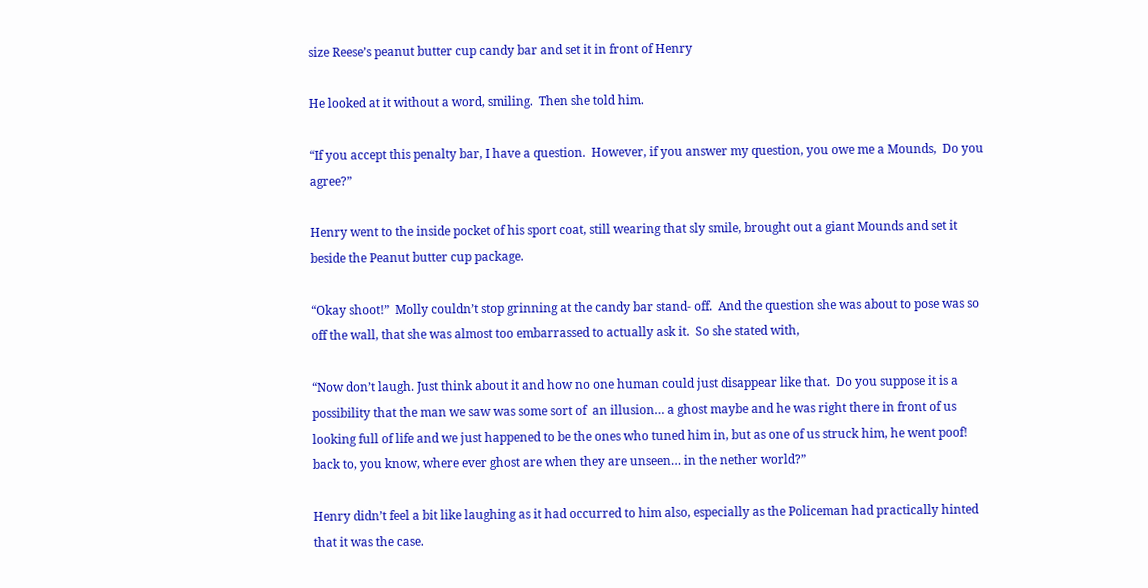size Reese’s peanut butter cup candy bar and set it in front of Henry

He looked at it without a word, smiling.  Then she told him.

“If you accept this penalty bar, I have a question.  However, if you answer my question, you owe me a Mounds,  Do you agree?”

Henry went to the inside pocket of his sport coat, still wearing that sly smile, brought out a giant Mounds and set it beside the Peanut butter cup package.

“Okay shoot!”  Molly couldn’t stop grinning at the candy bar stand- off.  And the question she was about to pose was so off the wall, that she was almost too embarrassed to actually ask it.  So she stated with,

“Now don’t laugh. Just think about it and how no one human could just disappear like that.  Do you suppose it is a possibility that the man we saw was some sort of  an illusion… a ghost maybe and he was right there in front of us looking full of life and we just happened to be the ones who tuned him in, but as one of us struck him, he went poof! back to, you know, where ever ghost are when they are unseen… in the nether world?”

Henry didn’t feel a bit like laughing as it had occurred to him also, especially as the Policeman had practically hinted that it was the case.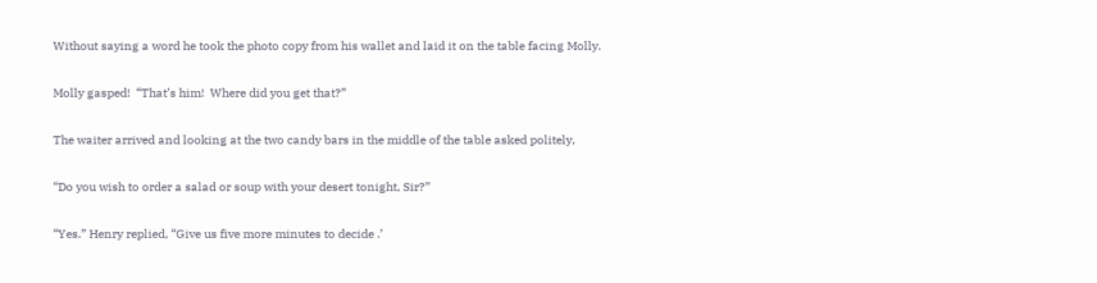Without saying a word he took the photo copy from his wallet and laid it on the table facing Molly.

Molly gasped!  “That’s him!  Where did you get that?”

The waiter arrived and looking at the two candy bars in the middle of the table asked politely,

“Do you wish to order a salad or soup with your desert tonight, Sir?”

“Yes.” Henry replied, “Give us five more minutes to decide .’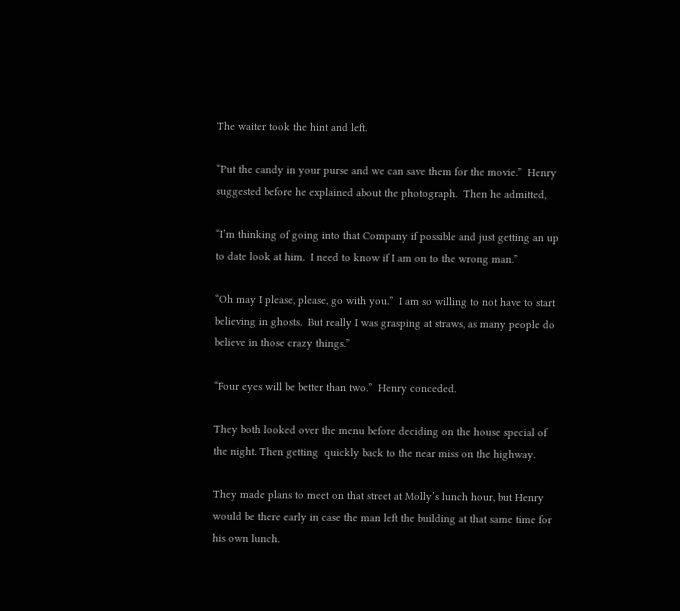The waiter took the hint and left.

“Put the candy in your purse and we can save them for the movie.”  Henry suggested before he explained about the photograph.  Then he admitted,

“I’m thinking of going into that Company if possible and just getting an up to date look at him.  I need to know if I am on to the wrong man.”

“Oh may I please, please, go with you.”  I am so willing to not have to start believing in ghosts.  But really I was grasping at straws, as many people do believe in those crazy things.”

“Four eyes will be better than two.”  Henry conceded.

They both looked over the menu before deciding on the house special of the night. Then getting  quickly back to the near miss on the highway.

They made plans to meet on that street at Molly’s lunch hour, but Henry would be there early in case the man left the building at that same time for his own lunch.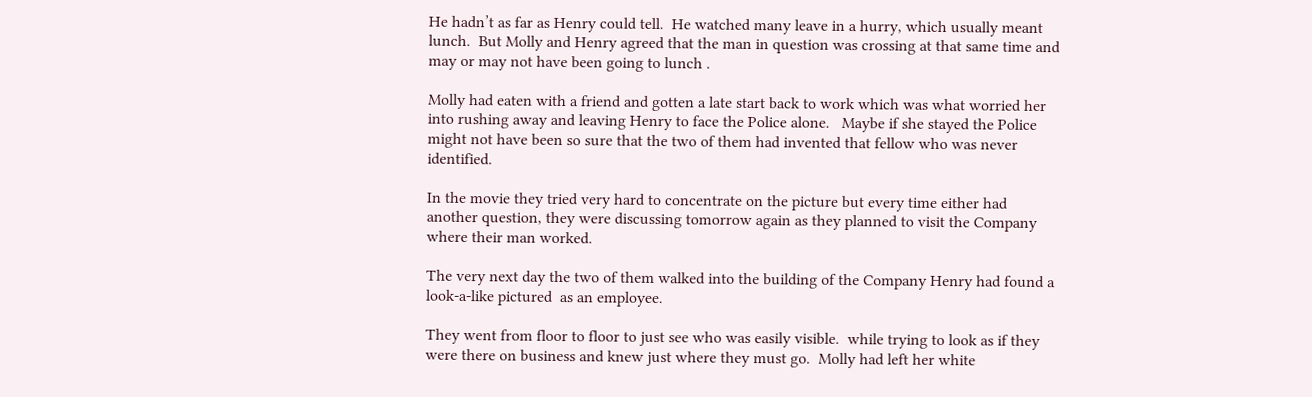He hadn’t as far as Henry could tell.  He watched many leave in a hurry, which usually meant lunch.  But Molly and Henry agreed that the man in question was crossing at that same time and may or may not have been going to lunch .

Molly had eaten with a friend and gotten a late start back to work which was what worried her into rushing away and leaving Henry to face the Police alone.   Maybe if she stayed the Police might not have been so sure that the two of them had invented that fellow who was never identified.

In the movie they tried very hard to concentrate on the picture but every time either had another question, they were discussing tomorrow again as they planned to visit the Company where their man worked.

The very next day the two of them walked into the building of the Company Henry had found a look-a-like pictured  as an employee.

They went from floor to floor to just see who was easily visible.  while trying to look as if they were there on business and knew just where they must go.  Molly had left her white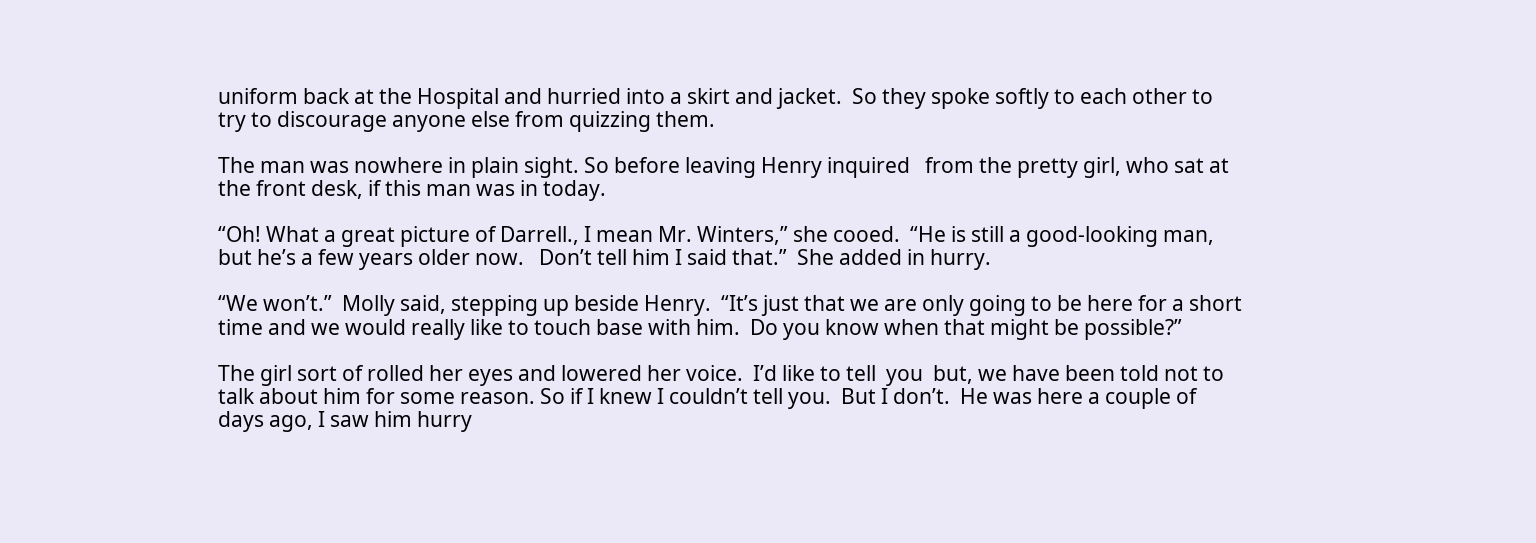uniform back at the Hospital and hurried into a skirt and jacket.  So they spoke softly to each other to try to discourage anyone else from quizzing them.

The man was nowhere in plain sight. So before leaving Henry inquired   from the pretty girl, who sat at the front desk, if this man was in today.

“Oh! What a great picture of Darrell., I mean Mr. Winters,” she cooed.  “He is still a good-looking man, but he’s a few years older now.   Don’t tell him I said that.”  She added in hurry.

“We won’t.”  Molly said, stepping up beside Henry.  “It’s just that we are only going to be here for a short time and we would really like to touch base with him.  Do you know when that might be possible?”

The girl sort of rolled her eyes and lowered her voice.  I’d like to tell  you  but, we have been told not to talk about him for some reason. So if I knew I couldn’t tell you.  But I don’t.  He was here a couple of days ago, I saw him hurry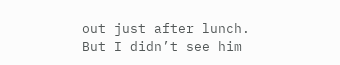out just after lunch.  But I didn’t see him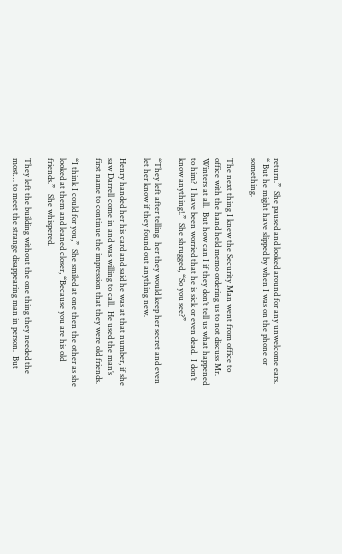return.”  She paused and looked around for any unwelcome ears. “ But he might have slipped by when I was on the phone or something.

The next thing I knew the Security Man went from office to office with the hand held memo ordering us to not discuss Mr. Winters at all.  But how can I if they don’t tell us what happened to him?  I have been worried that he is sick or even dead.  I don’t know anything!.”  She shrugged, “So you see?”

“They left after telling  her they would keep her secret and even let her know if they found out anything new.

Henry handed her his card and said he was at that number, if she saw Darrell come in and was willing to call.  He used the man’s first name to continue the impression that they were old friends.

“I think I could for you,”  She smiled at one then the other as she looked at them and leaned closer, “Because you are his old friends.”   She whispered.

They left the building without the one thing they needed the most… to meet the strange disappearing man in person.  But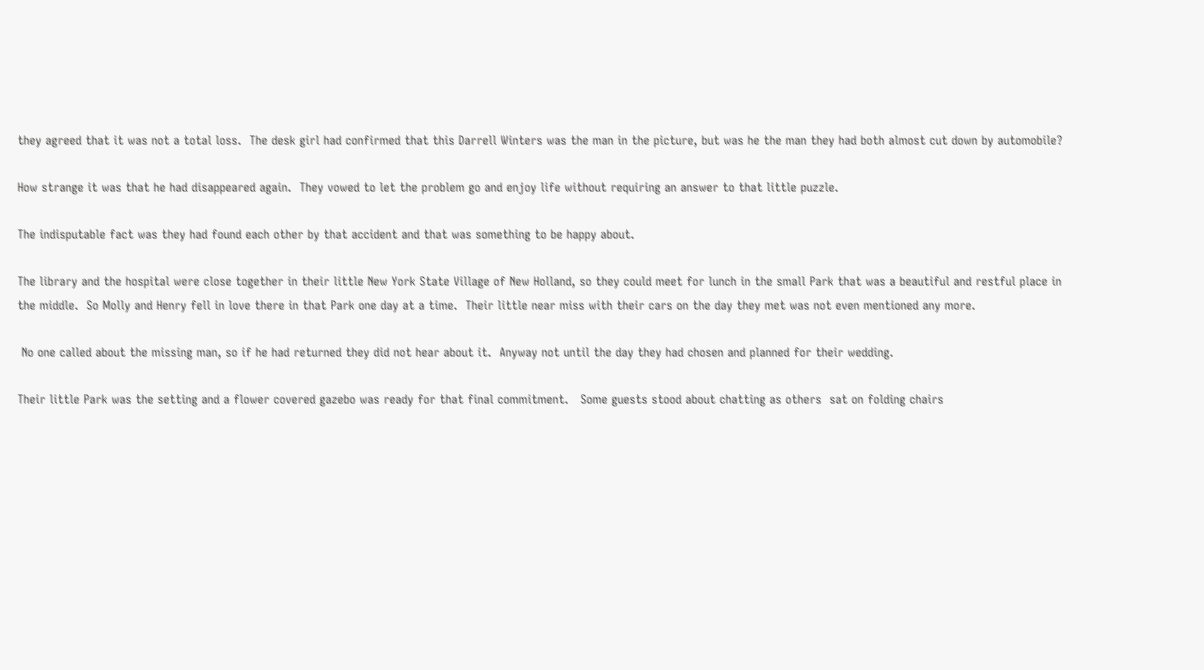they agreed that it was not a total loss.  The desk girl had confirmed that this Darrell Winters was the man in the picture, but was he the man they had both almost cut down by automobile?

How strange it was that he had disappeared again.  They vowed to let the problem go and enjoy life without requiring an answer to that little puzzle.

The indisputable fact was they had found each other by that accident and that was something to be happy about.

The library and the hospital were close together in their little New York State Village of New Holland, so they could meet for lunch in the small Park that was a beautiful and restful place in the middle.  So Molly and Henry fell in love there in that Park one day at a time.  Their little near miss with their cars on the day they met was not even mentioned any more.

 No one called about the missing man, so if he had returned they did not hear about it.  Anyway not until the day they had chosen and planned for their wedding.

Their little Park was the setting and a flower covered gazebo was ready for that final commitment.   Some guests stood about chatting as others  sat on folding chairs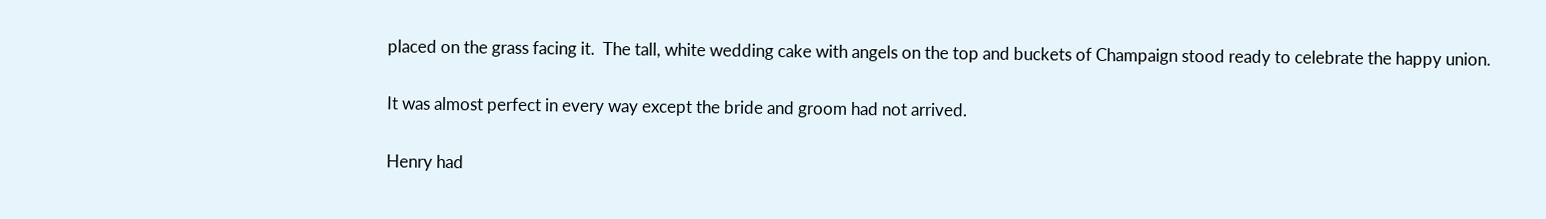placed on the grass facing it.  The tall, white wedding cake with angels on the top and buckets of Champaign stood ready to celebrate the happy union.

It was almost perfect in every way except the bride and groom had not arrived.

Henry had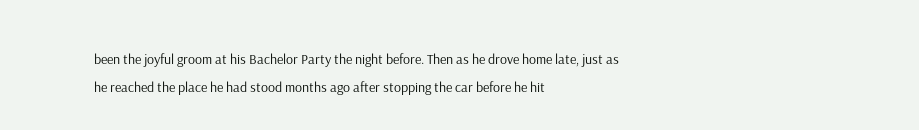been the joyful groom at his Bachelor Party the night before. Then as he drove home late, just as he reached the place he had stood months ago after stopping the car before he hit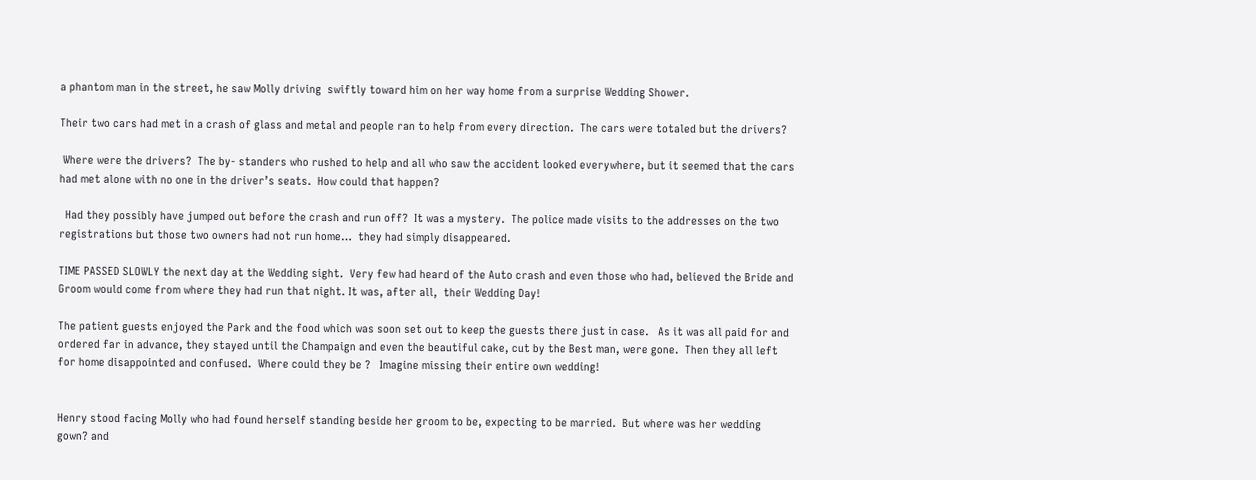a phantom man in the street, he saw Molly driving  swiftly toward him on her way home from a surprise Wedding Shower.

Their two cars had met in a crash of glass and metal and people ran to help from every direction.  The cars were totaled but the drivers?

 Where were the drivers?  The by- standers who rushed to help and all who saw the accident looked everywhere, but it seemed that the cars had met alone with no one in the driver’s seats.  How could that happen?

  Had they possibly have jumped out before the crash and run off?  It was a mystery.  The police made visits to the addresses on the two registrations but those two owners had not run home…  they had simply disappeared.

TIME PASSED SLOWLY the next day at the Wedding sight.  Very few had heard of the Auto crash and even those who had, believed the Bride and Groom would come from where they had run that night. It was, after all,  their Wedding Day!

The patient guests enjoyed the Park and the food which was soon set out to keep the guests there just in case.   As it was all paid for and ordered far in advance, they stayed until the Champaign and even the beautiful cake, cut by the Best man, were gone.  Then they all left for home disappointed and confused.  Where could they be ?   Imagine missing their entire own wedding!


Henry stood facing Molly who had found herself standing beside her groom to be, expecting to be married.  But where was her wedding gown? and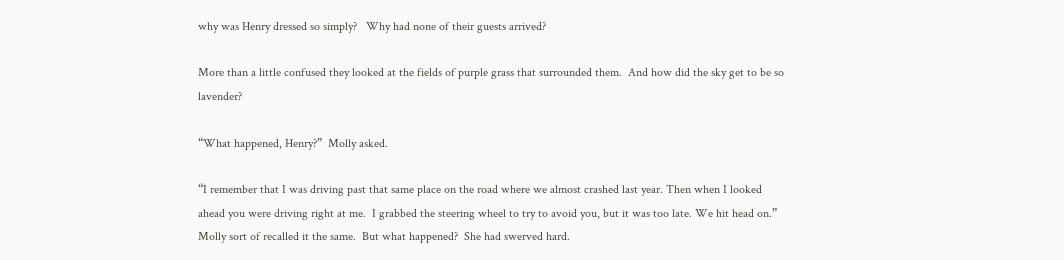why was Henry dressed so simply?   Why had none of their guests arrived?

More than a little confused they looked at the fields of purple grass that surrounded them.  And how did the sky get to be so lavender?

“What happened, Henry?”  Molly asked.

“I remember that I was driving past that same place on the road where we almost crashed last year. Then when I looked ahead you were driving right at me.  I grabbed the steering wheel to try to avoid you, but it was too late. We hit head on.”  Molly sort of recalled it the same.  But what happened?  She had swerved hard.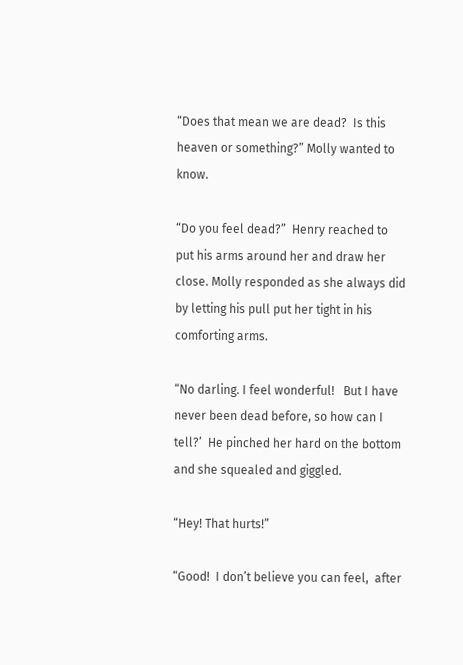“Does that mean we are dead?  Is this heaven or something?” Molly wanted to know.

“Do you feel dead?”  Henry reached to put his arms around her and draw her close. Molly responded as she always did by letting his pull put her tight in his comforting arms.

“No darling. I feel wonderful!   But I have never been dead before, so how can I tell?’  He pinched her hard on the bottom and she squealed and giggled.

“Hey! That hurts!”

“Good!  I don’t believe you can feel,  after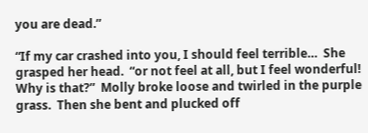you are dead.”

“If my car crashed into you, I should feel terrible…  She grasped her head.  “or not feel at all, but I feel wonderful!  Why is that?”  Molly broke loose and twirled in the purple grass.  Then she bent and plucked off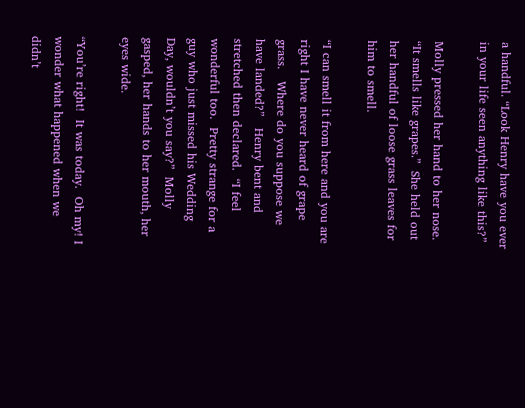a handful. “Look Henry have you ever in your life seen anything like this?”

Molly pressed her hand to her nose.  “It smells like grapes.”  She held out her handful of loose grass leaves for him to smell.

“I can smell it from here and you are right I have never heard of grape grass.   Where do you suppose we have landed?”   Henry bent and stretched then declared.  “I feel wonderful too.  Pretty strange for a guy who just missed his Wedding Day, wouldn’t you say?”  Molly gasped, her hands to her mouth, her eyes wide.

“You’re right!  It was today.  Oh my! I wonder what happened when we didn’t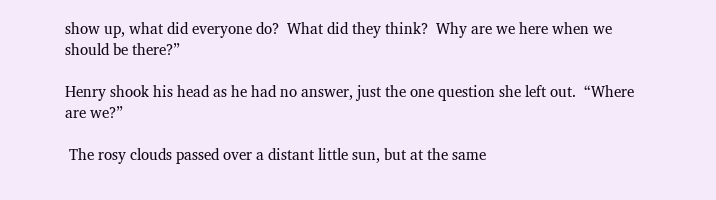show up, what did everyone do?  What did they think?  Why are we here when we should be there?”

Henry shook his head as he had no answer, just the one question she left out.  “Where are we?”

 The rosy clouds passed over a distant little sun, but at the same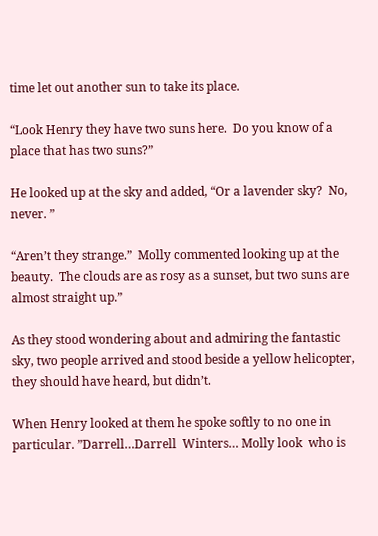time let out another sun to take its place.

“Look Henry they have two suns here.  Do you know of a place that has two suns?”

He looked up at the sky and added, “Or a lavender sky?  No, never. ”

“Aren’t they strange.”  Molly commented looking up at the beauty.  The clouds are as rosy as a sunset, but two suns are almost straight up.”

As they stood wondering about and admiring the fantastic sky, two people arrived and stood beside a yellow helicopter, they should have heard, but didn’t.

When Henry looked at them he spoke softly to no one in particular. ”Darrell…Darrell  Winters… Molly look  who is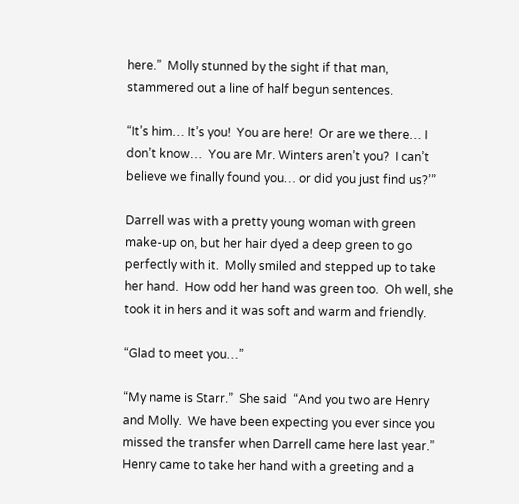here.”  Molly stunned by the sight if that man, stammered out a line of half begun sentences.

“It’s him… It’s you!  You are here!  Or are we there… I don’t know…  You are Mr. Winters aren’t you?  I can’t believe we finally found you… or did you just find us?’”

Darrell was with a pretty young woman with green make-up on, but her hair dyed a deep green to go perfectly with it.  Molly smiled and stepped up to take her hand.  How odd her hand was green too.  Oh well, she took it in hers and it was soft and warm and friendly.

“Glad to meet you…”

“My name is Starr.”  She said  “And you two are Henry and Molly.  We have been expecting you ever since you missed the transfer when Darrell came here last year.”  Henry came to take her hand with a greeting and a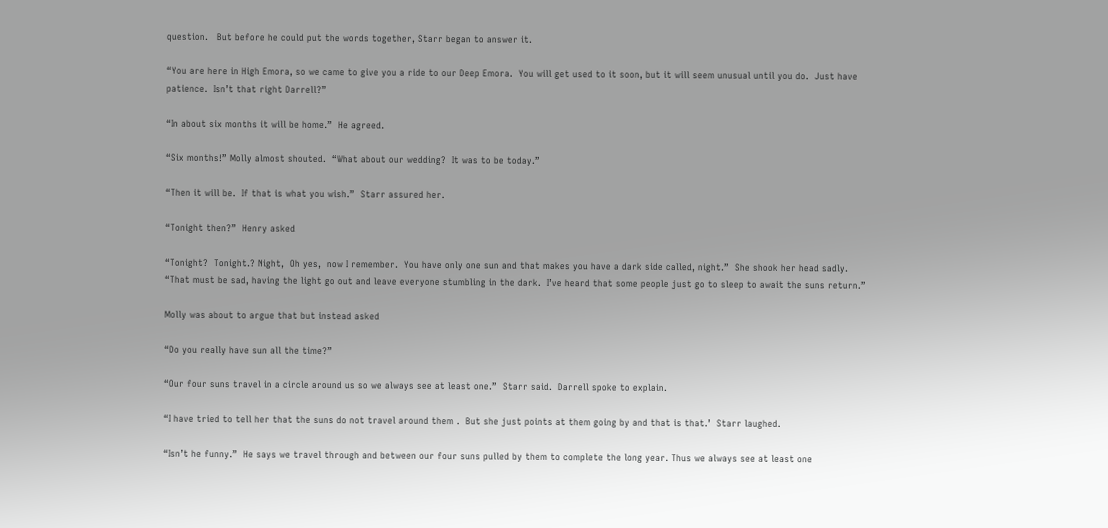question.   But before he could put the words together, Starr began to answer it.

“You are here in High Emora, so we came to give you a ride to our Deep Emora.  You will get used to it soon, but it will seem unusual until you do.  Just have patience.  Isn’t that right Darrell?”

“In about six months it will be home.”  He agreed.

“Six months!” Molly almost shouted.  “What about our wedding?  It was to be today.”

“Then it will be.  If that is what you wish.”  Starr assured her.

“Tonight then?”  Henry asked

“Tonight?  Tonight.? Night,  Oh yes,  now I remember.  You have only one sun and that makes you have a dark side called, night.”  She shook her head sadly.  “That must be sad, having the light go out and leave everyone stumbling in the dark.  I’ve heard that some people just go to sleep to await the suns return.”

Molly was about to argue that but instead asked

“Do you really have sun all the time?”

“Our four suns travel in a circle around us so we always see at least one.”  Starr said.  Darrell spoke to explain.

“I have tried to tell her that the suns do not travel around them .  But she just points at them going by and that is that.’  Starr laughed.

“Isn’t he funny.”  He says we travel through and between our four suns pulled by them to complete the long year. Thus we always see at least one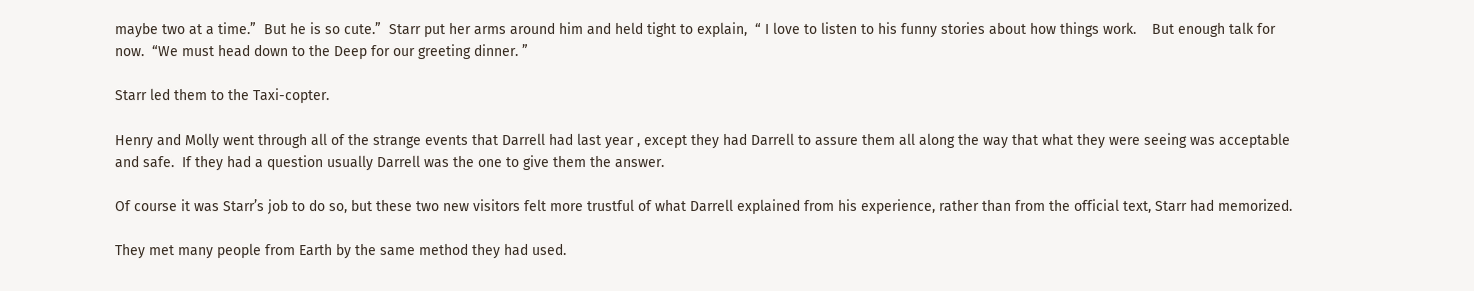maybe two at a time.”  But he is so cute.”  Starr put her arms around him and held tight to explain,  “ I love to listen to his funny stories about how things work.    But enough talk for now.  “We must head down to the Deep for our greeting dinner. ”

Starr led them to the Taxi-copter.

Henry and Molly went through all of the strange events that Darrell had last year , except they had Darrell to assure them all along the way that what they were seeing was acceptable and safe.  If they had a question usually Darrell was the one to give them the answer.

Of course it was Starr’s job to do so, but these two new visitors felt more trustful of what Darrell explained from his experience, rather than from the official text, Starr had memorized.

They met many people from Earth by the same method they had used.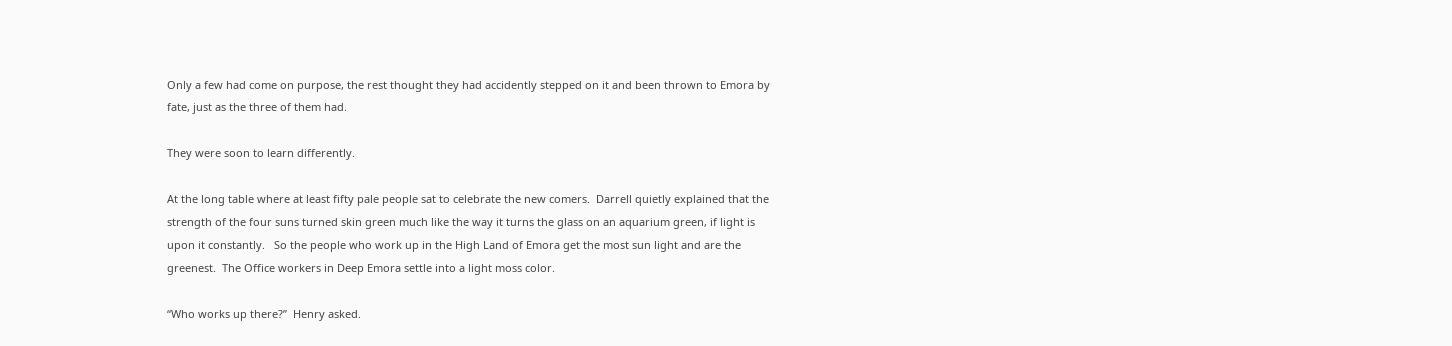Only a few had come on purpose, the rest thought they had accidently stepped on it and been thrown to Emora by fate, just as the three of them had.

They were soon to learn differently.

At the long table where at least fifty pale people sat to celebrate the new comers.  Darrell quietly explained that the strength of the four suns turned skin green much like the way it turns the glass on an aquarium green, if light is upon it constantly.   So the people who work up in the High Land of Emora get the most sun light and are the greenest.  The Office workers in Deep Emora settle into a light moss color.

“Who works up there?”  Henry asked.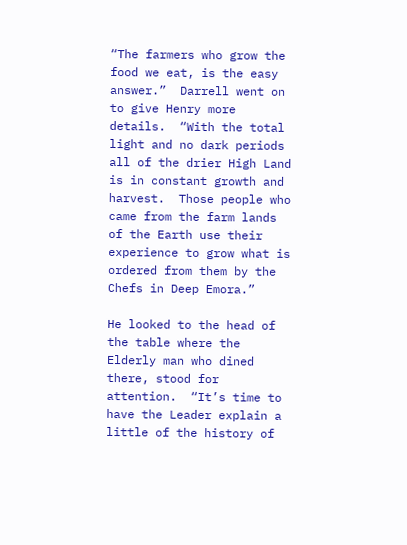“The farmers who grow the food we eat, is the easy answer.”  Darrell went on to give Henry more details.  “With the total light and no dark periods all of the drier High Land is in constant growth and harvest.  Those people who came from the farm lands of the Earth use their experience to grow what is ordered from them by the Chefs in Deep Emora.”

He looked to the head of the table where the Elderly man who dined there, stood for attention.  “It’s time to have the Leader explain a little of the history of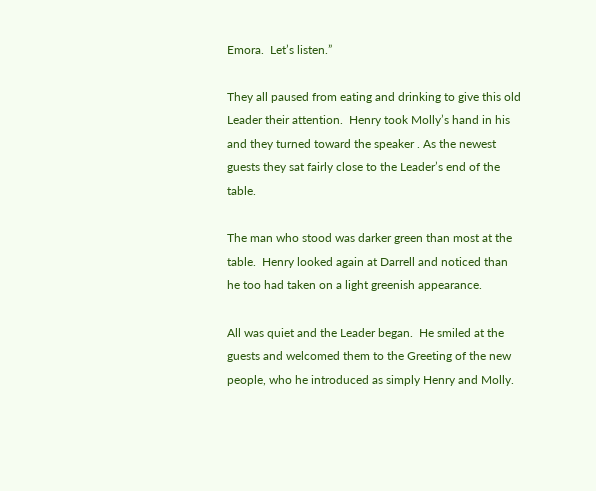Emora.  Let’s listen.”

They all paused from eating and drinking to give this old Leader their attention.  Henry took Molly’s hand in his and they turned toward the speaker . As the newest guests they sat fairly close to the Leader’s end of the table.

The man who stood was darker green than most at the table.  Henry looked again at Darrell and noticed than he too had taken on a light greenish appearance.

All was quiet and the Leader began.  He smiled at the guests and welcomed them to the Greeting of the new people, who he introduced as simply Henry and Molly.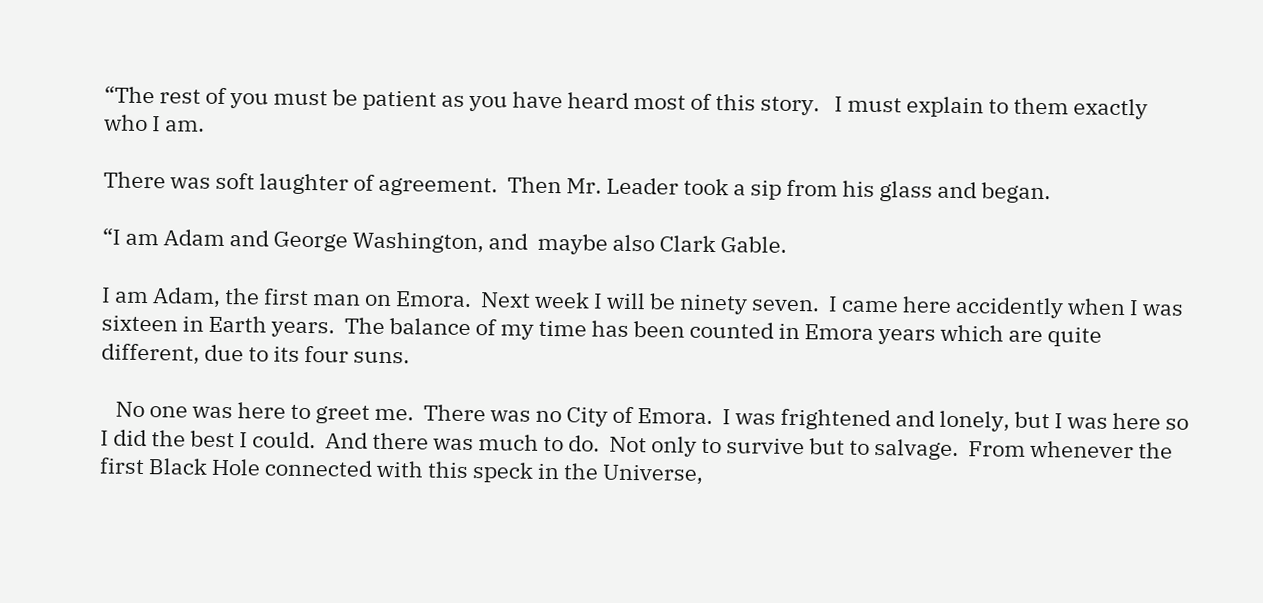“The rest of you must be patient as you have heard most of this story.   I must explain to them exactly who I am.

There was soft laughter of agreement.  Then Mr. Leader took a sip from his glass and began.

“I am Adam and George Washington, and  maybe also Clark Gable.

I am Adam, the first man on Emora.  Next week I will be ninety seven.  I came here accidently when I was sixteen in Earth years.  The balance of my time has been counted in Emora years which are quite different, due to its four suns.

   No one was here to greet me.  There was no City of Emora.  I was frightened and lonely, but I was here so I did the best I could.  And there was much to do.  Not only to survive but to salvage.  From whenever the first Black Hole connected with this speck in the Universe,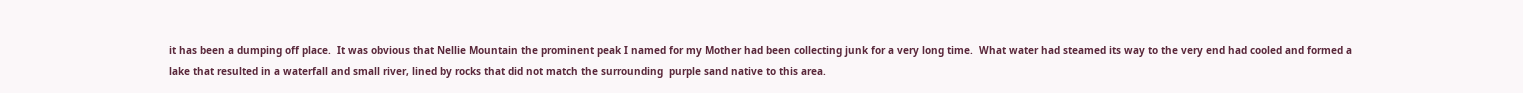it has been a dumping off place.  It was obvious that Nellie Mountain the prominent peak I named for my Mother had been collecting junk for a very long time.  What water had steamed its way to the very end had cooled and formed a lake that resulted in a waterfall and small river, lined by rocks that did not match the surrounding  purple sand native to this area.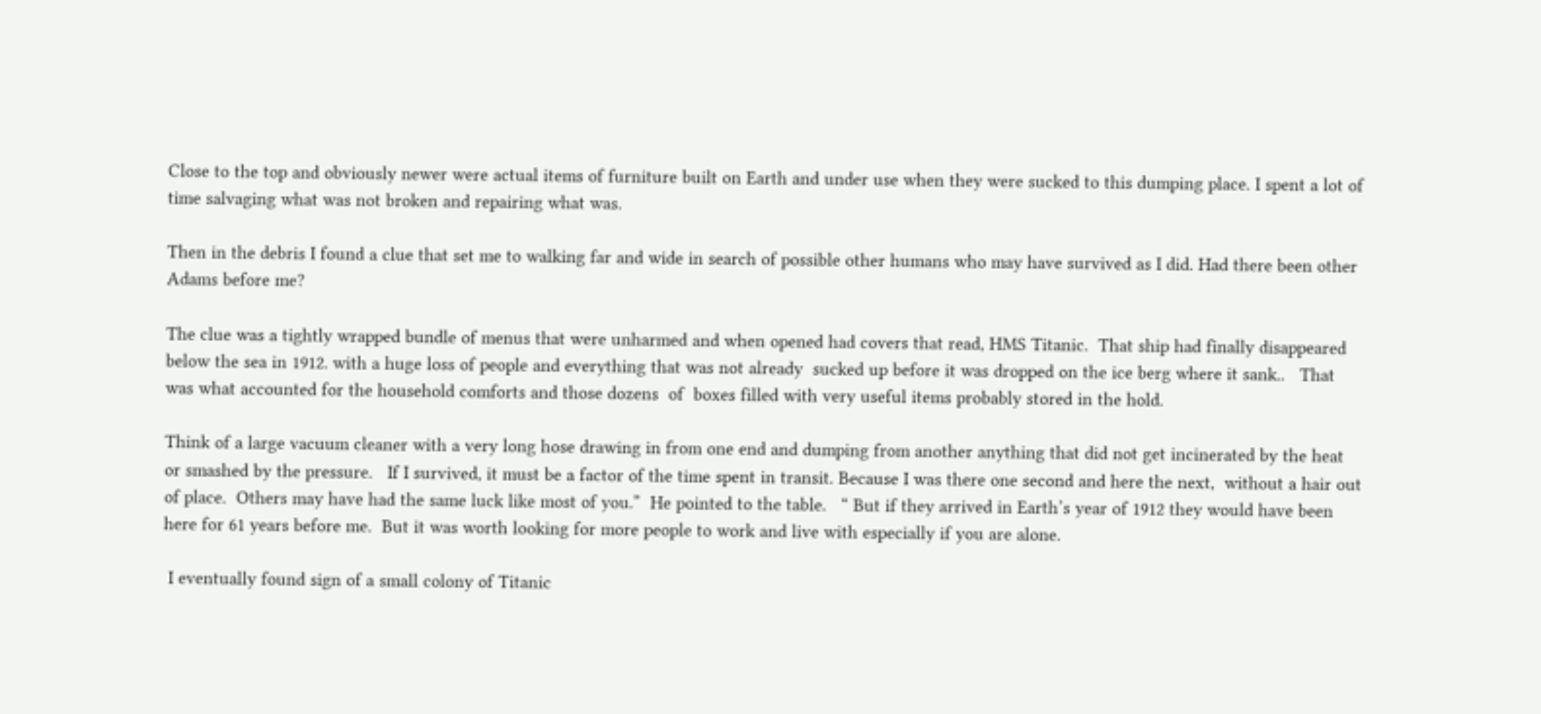Close to the top and obviously newer were actual items of furniture built on Earth and under use when they were sucked to this dumping place. I spent a lot of time salvaging what was not broken and repairing what was.

Then in the debris I found a clue that set me to walking far and wide in search of possible other humans who may have survived as I did. Had there been other Adams before me?

The clue was a tightly wrapped bundle of menus that were unharmed and when opened had covers that read, HMS Titanic.  That ship had finally disappeared below the sea in 1912. with a huge loss of people and everything that was not already  sucked up before it was dropped on the ice berg where it sank..   That was what accounted for the household comforts and those dozens  of  boxes filled with very useful items probably stored in the hold.

Think of a large vacuum cleaner with a very long hose drawing in from one end and dumping from another anything that did not get incinerated by the heat or smashed by the pressure.   If I survived, it must be a factor of the time spent in transit. Because I was there one second and here the next,  without a hair out of place.  Others may have had the same luck like most of you.”  He pointed to the table.   “ But if they arrived in Earth’s year of 1912 they would have been here for 61 years before me.  But it was worth looking for more people to work and live with especially if you are alone.

 I eventually found sign of a small colony of Titanic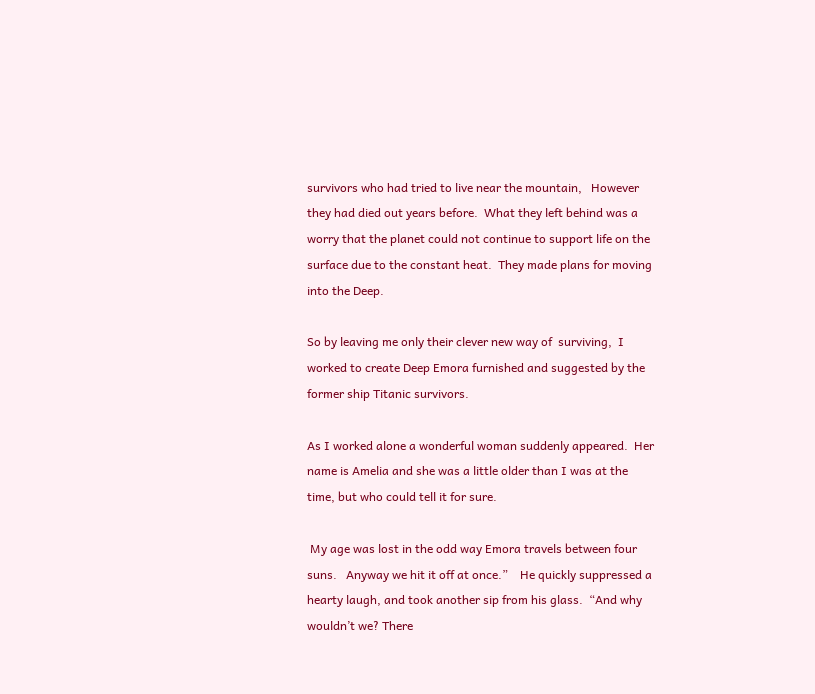survivors who had tried to live near the mountain,   However they had died out years before.  What they left behind was a worry that the planet could not continue to support life on the surface due to the constant heat.  They made plans for moving into the Deep.

So by leaving me only their clever new way of  surviving,  I worked to create Deep Emora furnished and suggested by the former ship Titanic survivors.

As I worked alone a wonderful woman suddenly appeared.  Her name is Amelia and she was a little older than I was at the time, but who could tell it for sure.

 My age was lost in the odd way Emora travels between four suns.   Anyway we hit it off at once.”    He quickly suppressed a hearty laugh, and took another sip from his glass.  “And why wouldn’t we? There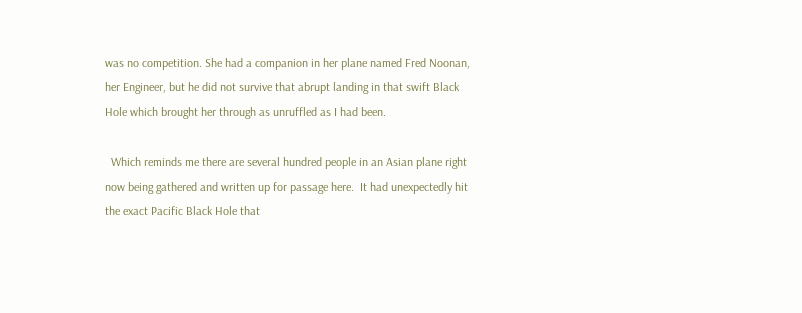was no competition. She had a companion in her plane named Fred Noonan, her Engineer, but he did not survive that abrupt landing in that swift Black Hole which brought her through as unruffled as I had been.

  Which reminds me there are several hundred people in an Asian plane right now being gathered and written up for passage here.  It had unexpectedly hit the exact Pacific Black Hole that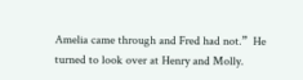Amelia came through and Fred had not.”  He turned to look over at Henry and Molly.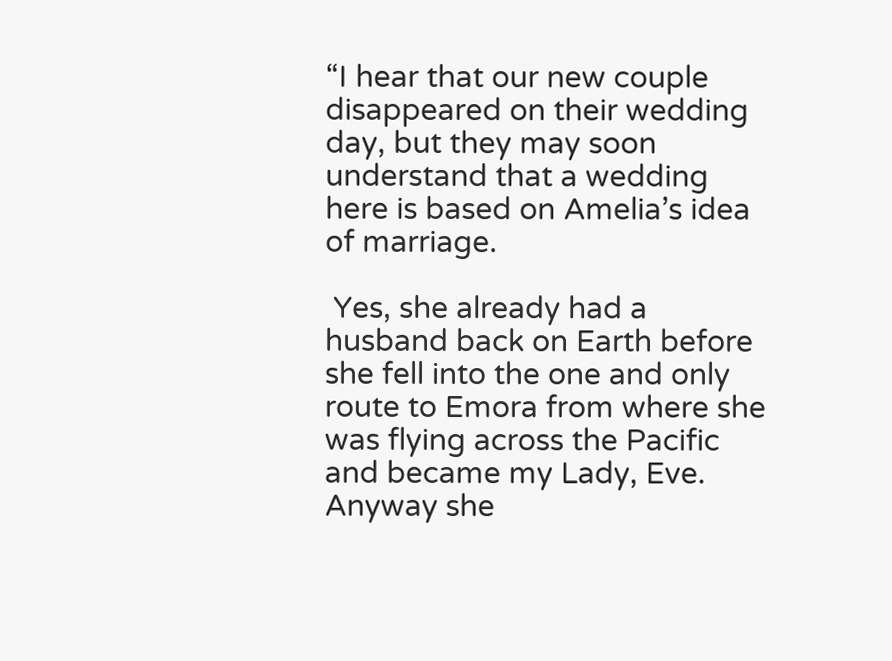“I hear that our new couple disappeared on their wedding day, but they may soon understand that a wedding here is based on Amelia’s idea of marriage.

 Yes, she already had a husband back on Earth before she fell into the one and only route to Emora from where she was flying across the Pacific and became my Lady, Eve.  Anyway she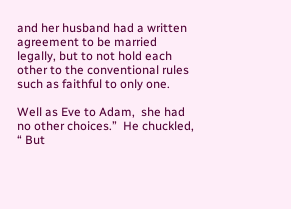and her husband had a written agreement to be married legally, but to not hold each other to the conventional rules such as faithful to only one.

Well as Eve to Adam,  she had no other choices.”  He chuckled, “ But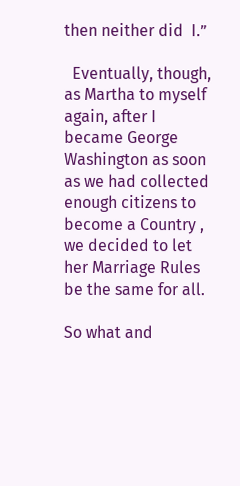then neither did  I.”

  Eventually, though, as Martha to myself again, after I became George Washington as soon as we had collected enough citizens to become a Country , we decided to let her Marriage Rules be the same for all.

So what and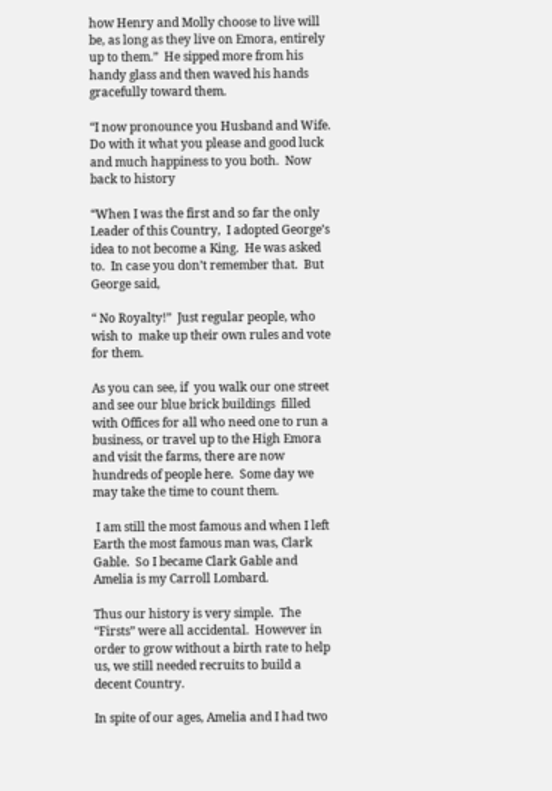how Henry and Molly choose to live will be, as long as they live on Emora, entirely up to them.”  He sipped more from his handy glass and then waved his hands gracefully toward them.

“I now pronounce you Husband and Wife.  Do with it what you please and good luck and much happiness to you both.  Now back to history

“When I was the first and so far the only Leader of this Country,  I adopted George’s idea to not become a King.  He was asked to.  In case you don’t remember that.  But George said,

“ No Royalty!”  Just regular people, who wish to  make up their own rules and vote for them.

As you can see, if  you walk our one street and see our blue brick buildings  filled with Offices for all who need one to run a business, or travel up to the High Emora and visit the farms, there are now hundreds of people here.  Some day we may take the time to count them.

 I am still the most famous and when I left Earth the most famous man was, Clark Gable.  So I became Clark Gable and Amelia is my Carroll Lombard.

Thus our history is very simple.  The “Firsts” were all accidental.  However in order to grow without a birth rate to help us, we still needed recruits to build a decent Country.

In spite of our ages, Amelia and I had two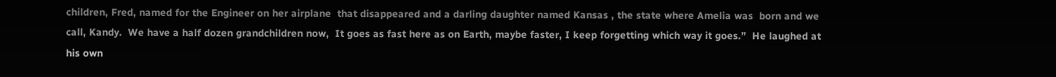children, Fred, named for the Engineer on her airplane  that disappeared and a darling daughter named Kansas , the state where Amelia was  born and we call, Kandy.  We have a half dozen grandchildren now,  It goes as fast here as on Earth, maybe faster, I keep forgetting which way it goes.”  He laughed at his own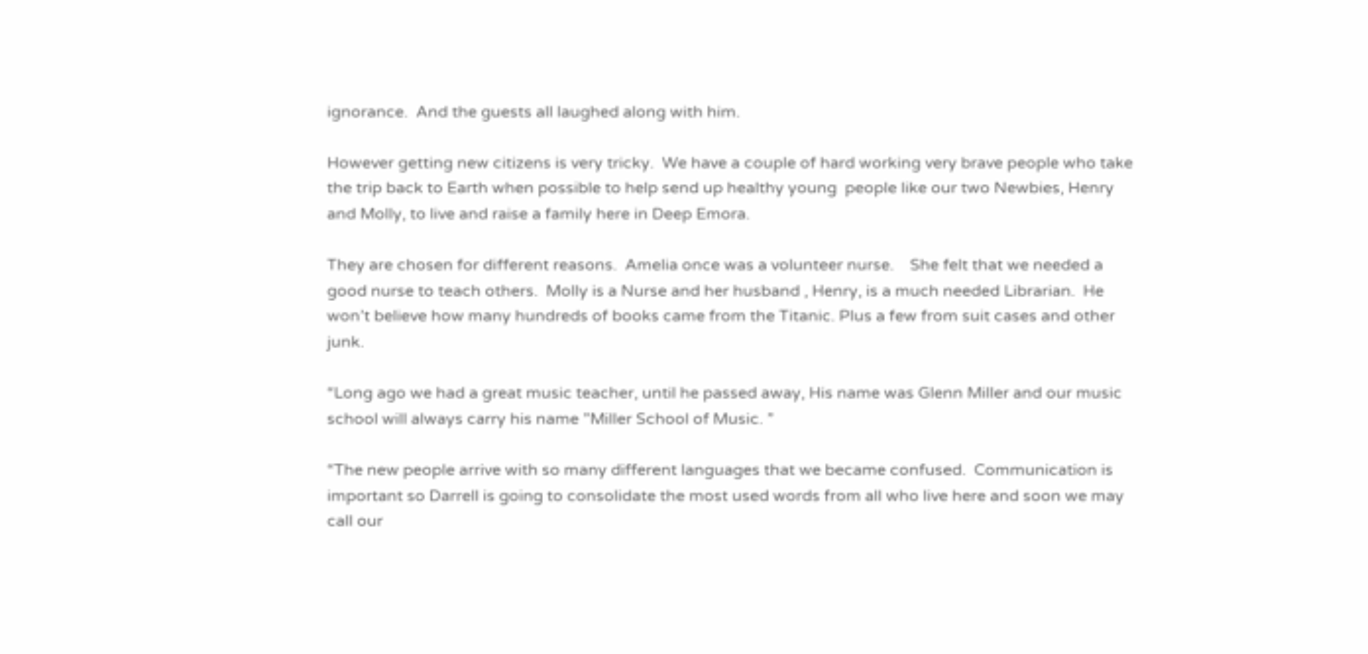ignorance.  And the guests all laughed along with him.

However getting new citizens is very tricky.  We have a couple of hard working very brave people who take the trip back to Earth when possible to help send up healthy young  people like our two Newbies, Henry and Molly, to live and raise a family here in Deep Emora.

They are chosen for different reasons.  Amelia once was a volunteer nurse.    She felt that we needed a good nurse to teach others.  Molly is a Nurse and her husband , Henry, is a much needed Librarian.  He won’t believe how many hundreds of books came from the Titanic. Plus a few from suit cases and other junk.

“Long ago we had a great music teacher, until he passed away, His name was Glenn Miller and our music school will always carry his name ”Miller School of Music. ”

“The new people arrive with so many different languages that we became confused.  Communication is important so Darrell is going to consolidate the most used words from all who live here and soon we may call our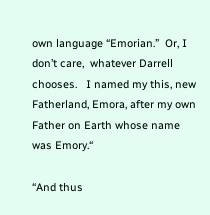own language “Emorian.”  Or, I don’t care,  whatever Darrell chooses.   I named my this, new Fatherland, Emora, after my own Father on Earth whose name was Emory.“

“And thus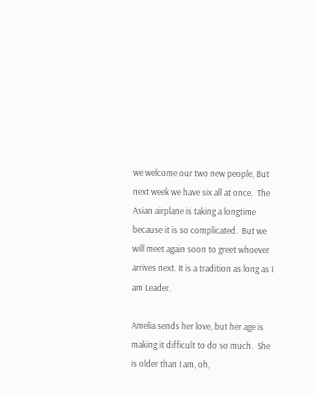we welcome our two new people, But next week we have six all at once.  The Asian airplane is taking a longtime because it is so complicated.  But we will meet again soon to greet whoever arrives next. It is a tradition as long as I am Leader.

Amelia sends her love, but her age is making it difficult to do so much.  She is older than I am, oh,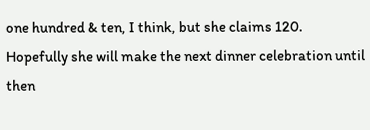one hundred & ten, I think, but she claims 120.  Hopefully she will make the next dinner celebration until then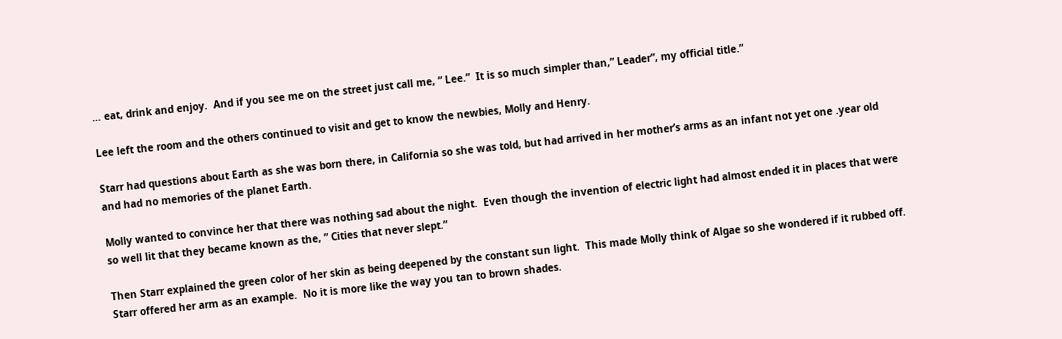… eat, drink and enjoy.  And if you see me on the street just call me, “ Lee.”  It is so much simpler than,” Leader”, my official title.”

Lee left the room and the others continued to visit and get to know the newbies, Molly and Henry.

Starr had questions about Earth as she was born there, in California so she was told, but had arrived in her mother’s arms as an infant not yet one .year old and had no memories of the planet Earth.

Molly wanted to convince her that there was nothing sad about the night.  Even though the invention of electric light had almost ended it in places that were so well lit that they became known as the, ” Cities that never slept.”

Then Starr explained the green color of her skin as being deepened by the constant sun light.  This made Molly think of Algae so she wondered if it rubbed off.  Starr offered her arm as an example.  No it is more like the way you tan to brown shades.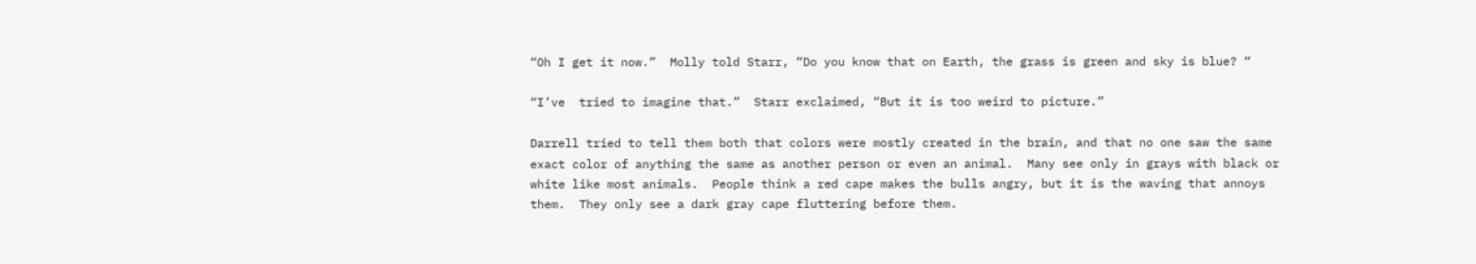“Oh I get it now.”  Molly told Starr, “Do you know that on Earth, the grass is green and sky is blue? “

“I’ve  tried to imagine that.”  Starr exclaimed, “But it is too weird to picture.”

Darrell tried to tell them both that colors were mostly created in the brain, and that no one saw the same exact color of anything the same as another person or even an animal.  Many see only in grays with black or white like most animals.  People think a red cape makes the bulls angry, but it is the waving that annoys them.  They only see a dark gray cape fluttering before them.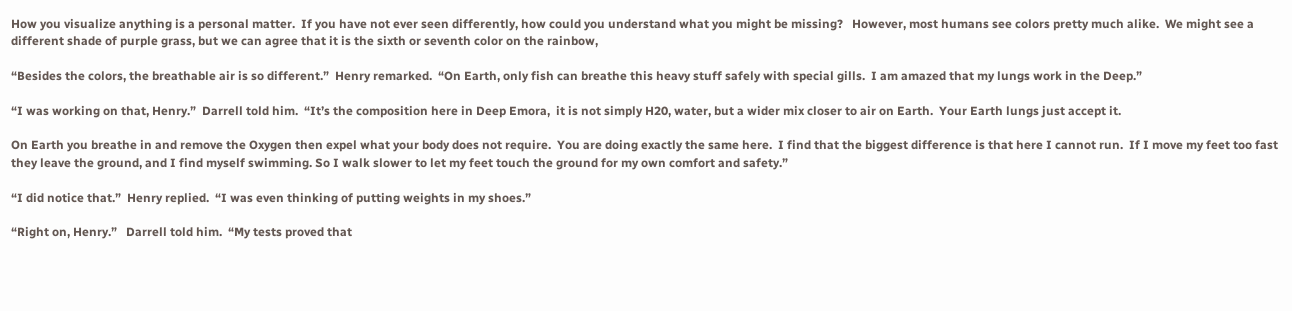How you visualize anything is a personal matter.  If you have not ever seen differently, how could you understand what you might be missing?   However, most humans see colors pretty much alike.  We might see a different shade of purple grass, but we can agree that it is the sixth or seventh color on the rainbow,

“Besides the colors, the breathable air is so different.”  Henry remarked.  “On Earth, only fish can breathe this heavy stuff safely with special gills.  I am amazed that my lungs work in the Deep.”

“I was working on that, Henry.”  Darrell told him.  “It’s the composition here in Deep Emora,  it is not simply H20, water, but a wider mix closer to air on Earth.  Your Earth lungs just accept it.

On Earth you breathe in and remove the Oxygen then expel what your body does not require.  You are doing exactly the same here.  I find that the biggest difference is that here I cannot run.  If I move my feet too fast they leave the ground, and I find myself swimming. So I walk slower to let my feet touch the ground for my own comfort and safety.”

“I did notice that.”  Henry replied.  “I was even thinking of putting weights in my shoes.”

“Right on, Henry.”   Darrell told him.  “My tests proved that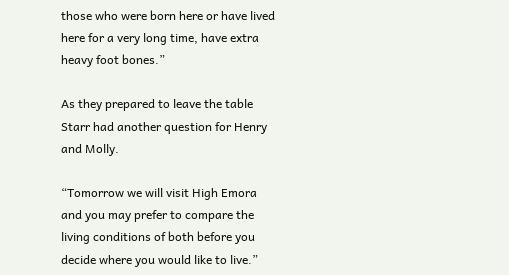those who were born here or have lived here for a very long time, have extra heavy foot bones.”

As they prepared to leave the table Starr had another question for Henry and Molly.

“Tomorrow we will visit High Emora and you may prefer to compare the living conditions of both before you decide where you would like to live.”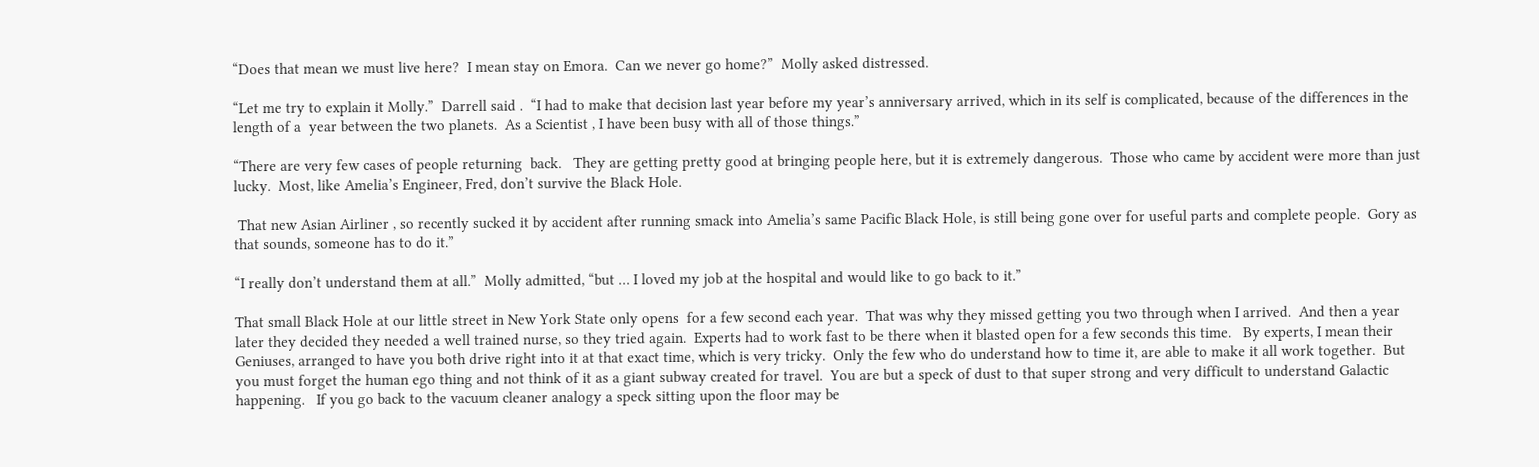“Does that mean we must live here?  I mean stay on Emora.  Can we never go home?”  Molly asked distressed.

“Let me try to explain it Molly.”  Darrell said .  “I had to make that decision last year before my year’s anniversary arrived, which in its self is complicated, because of the differences in the length of a  year between the two planets.  As a Scientist , I have been busy with all of those things.”

“There are very few cases of people returning  back.   They are getting pretty good at bringing people here, but it is extremely dangerous.  Those who came by accident were more than just lucky.  Most, like Amelia’s Engineer, Fred, don’t survive the Black Hole.

 That new Asian Airliner , so recently sucked it by accident after running smack into Amelia’s same Pacific Black Hole, is still being gone over for useful parts and complete people.  Gory as that sounds, someone has to do it.”

“I really don’t understand them at all.”  Molly admitted, “but … I loved my job at the hospital and would like to go back to it.”

That small Black Hole at our little street in New York State only opens  for a few second each year.  That was why they missed getting you two through when I arrived.  And then a year later they decided they needed a well trained nurse, so they tried again.  Experts had to work fast to be there when it blasted open for a few seconds this time.   By experts, I mean their Geniuses, arranged to have you both drive right into it at that exact time, which is very tricky.  Only the few who do understand how to time it, are able to make it all work together.  But you must forget the human ego thing and not think of it as a giant subway created for travel.  You are but a speck of dust to that super strong and very difficult to understand Galactic happening.   If you go back to the vacuum cleaner analogy a speck sitting upon the floor may be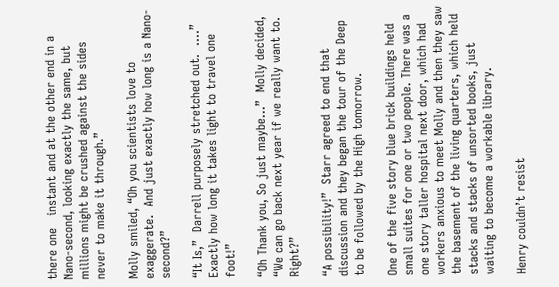there one   instant and at the other end in a Nano-second, looking exactly the same, but millions might be crushed against the sides never to make it through.”

Molly smiled, “Oh you scientists love to exaggerate.  And just exactly how long is a Nano-second?”

“It Is,”  Darrell purposely stretched out.  ….” Exactly how long it takes light to travel one foot!”

“Oh Thank you, So just maybe…”  Molly decided, “We can go back next year if we really want to.  Right?”

“A possibility!”  Starr agreed to end that discussion and they began the tour of the Deep to be followed by the High tomorrow.

One of the five story blue brick buildings held small suites for one or two people. There was a one story taller hospital next door, which had workers anxious to meet Molly and then they saw the basement of the living quarters, which held stacks and stacks of unsorted books, just waiting to become a workable library.

Henry couldn’t resist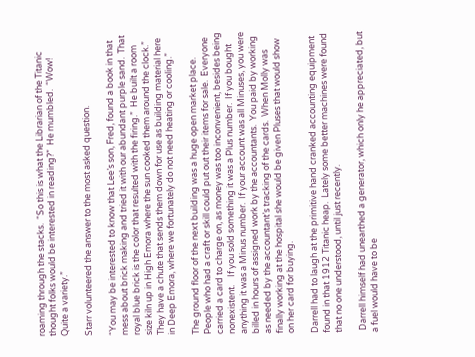roaming through the stacks.  “So this is what the Librarian of the Titanic thought folks would be interested in reading?”  He mumbled.  “Wow! Quite a variety.”

Starr volunteered the answer to the most asked question.

“You may be interested to know that Lee’s son, Fred, found a book in that mess about brick making and tried it with our abundant purple sand.  That royal blue brick is the color that resulted with the firing.”  He built a room size kiln up in High Emora where the sun cooked them around the clock.”  They have a chute that sends them down for use as building material here in Deep Emora, where we fortunately do not need heating or cooling.”

The ground floor of the next building was a huge open market place.  People who had a craft or skill could put out their items for sale.  Everyone carried a card to charge on, as money was too inconvenient, besides being  nonexistent.    If you sold something it was a Plus number.  If you bought anything it was a Minus number.  If your account was all Minuses, you were billed in hours of assigned work by the accountants.  You paid by working as needed by the accountant’s tracking of the cards.  When Molly was finally working at the hospital she would be given Pluses that would show on her card for buying.

Darrell had to laugh at the primitive hand cranked accounting equipment found in that 1912 Titanic heap.  Lately some better machines were found that no one understood, until just recently.

 Darrell himself had unearthed a generator, which only he appreciated, but a fuel would have to be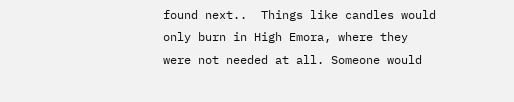found next..  Things like candles would only burn in High Emora, where they were not needed at all. Someone would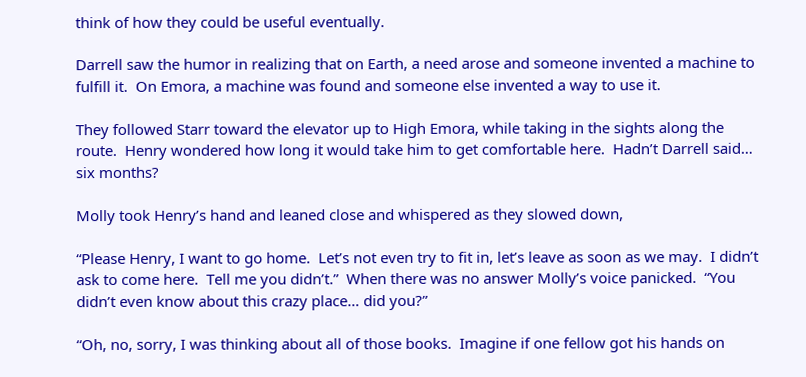think of how they could be useful eventually.

Darrell saw the humor in realizing that on Earth, a need arose and someone invented a machine to fulfill it.  On Emora, a machine was found and someone else invented a way to use it.

They followed Starr toward the elevator up to High Emora, while taking in the sights along the route.  Henry wondered how long it would take him to get comfortable here.  Hadn’t Darrell said… six months?

Molly took Henry’s hand and leaned close and whispered as they slowed down,

“Please Henry, I want to go home.  Let’s not even try to fit in, let’s leave as soon as we may.  I didn’t ask to come here.  Tell me you didn’t.”  When there was no answer Molly’s voice panicked.  “You didn’t even know about this crazy place… did you?”

“Oh, no, sorry, I was thinking about all of those books.  Imagine if one fellow got his hands on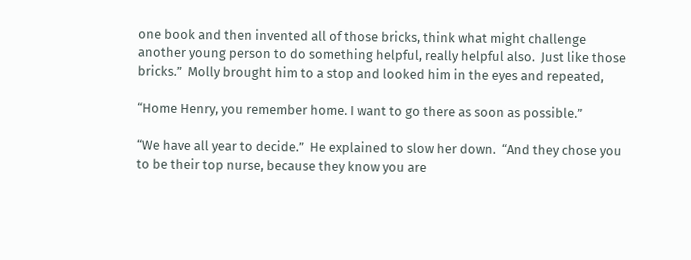one book and then invented all of those bricks, think what might challenge another young person to do something helpful, really helpful also.  Just like those bricks.”  Molly brought him to a stop and looked him in the eyes and repeated,

“Home Henry, you remember home. I want to go there as soon as possible.”

“We have all year to decide.”  He explained to slow her down.  “And they chose you to be their top nurse, because they know you are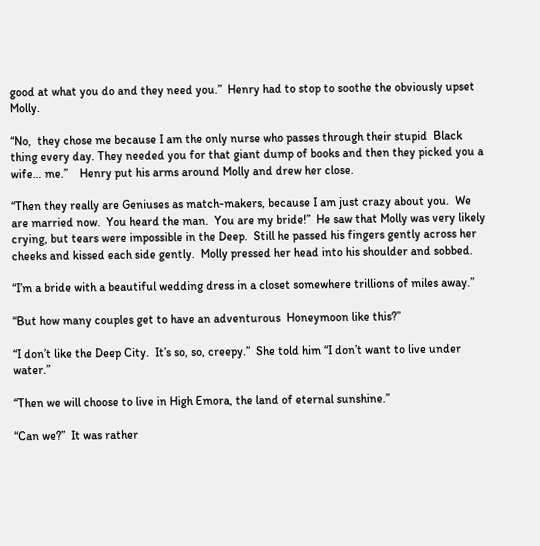good at what you do and they need you.”  Henry had to stop to soothe the obviously upset Molly.

“No,  they chose me because I am the only nurse who passes through their stupid  Black thing every day. They needed you for that giant dump of books and then they picked you a wife… me.”    Henry put his arms around Molly and drew her close.

“Then they really are Geniuses as match-makers, because I am just crazy about you.  We are married now.  You heard the man.  You are my bride!”  He saw that Molly was very likely crying, but tears were impossible in the Deep.  Still he passed his fingers gently across her cheeks and kissed each side gently.  Molly pressed her head into his shoulder and sobbed.

“I’m a bride with a beautiful wedding dress in a closet somewhere trillions of miles away.”

“But how many couples get to have an adventurous  Honeymoon like this?”

“I don’t like the Deep City.  It’s so, so, creepy.”  She told him “I don’t want to live under water.”

“Then we will choose to live in High Emora, the land of eternal sunshine.”

“Can we?”  It was rather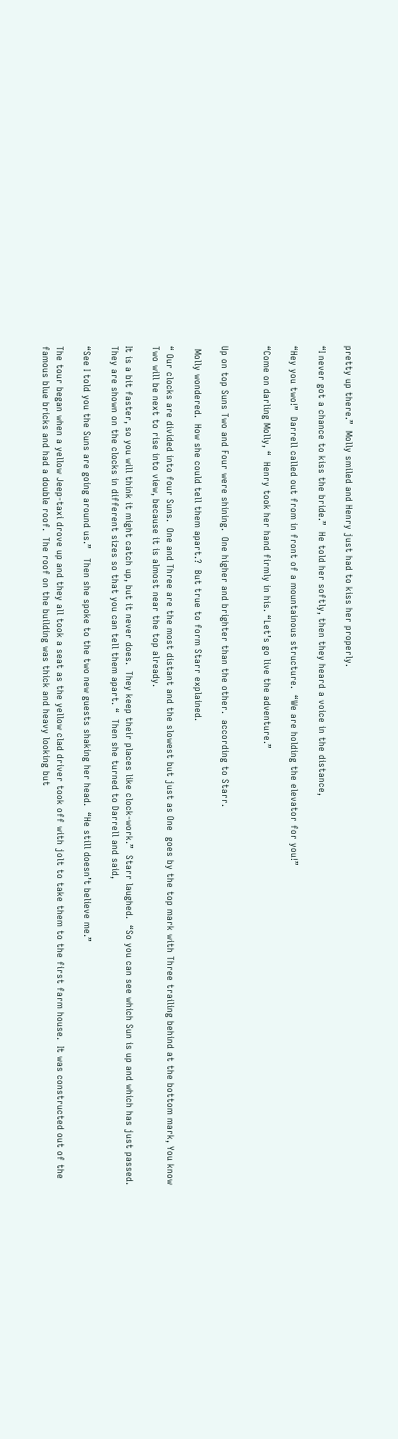pretty up there.”  Molly smiled and Henry just had to kiss her properly.

“I never got a chance to kiss the bride.”  He told her softly, then they heard a voice in the distance,

“Hey you two!”  Darrell called out from in front of a mountainous structure.  “We are holding the elevator for you!”

“Come on darling Molly, “  Henry took her hand firmly in his. “Let’s go live the adventure.”


Up on top Suns Two and Four were shining.  One higher and brighter than the other.  according to Starr.

 Molly wondered.  How she could tell them apart.?  But true to form Starr explained.

“ Our clocks are divided into four Suns.  One and Three are the most distant and the slowest but just as One  goes by the top mark with Three trailing behind at the bottom mark, You know Two will be next to rise into view, because it is almost near the top already.

It is a bit faster, so you will think it might catch up, but it never does.  They keep their places like clock-work.”  Starr laughed.  “So you can see which Sun is up and which has just passed.  They are shown on the clocks in different sizes so that you can tell them apart. “  Then she turned to Darrell and said,

“See I told you the Suns are going around us.”   Then she spoke to the two new guests shaking her head.  “He still doesn’t believe me.”

The tour began when a yellow Jeep-taxi drove up and they all took a seat as the yellow clad driver took off with jolt to take them to the first farm house.  It was constructed out of the famous blue bricks and had a double roof.  The roof on the building was thick and heavy looking but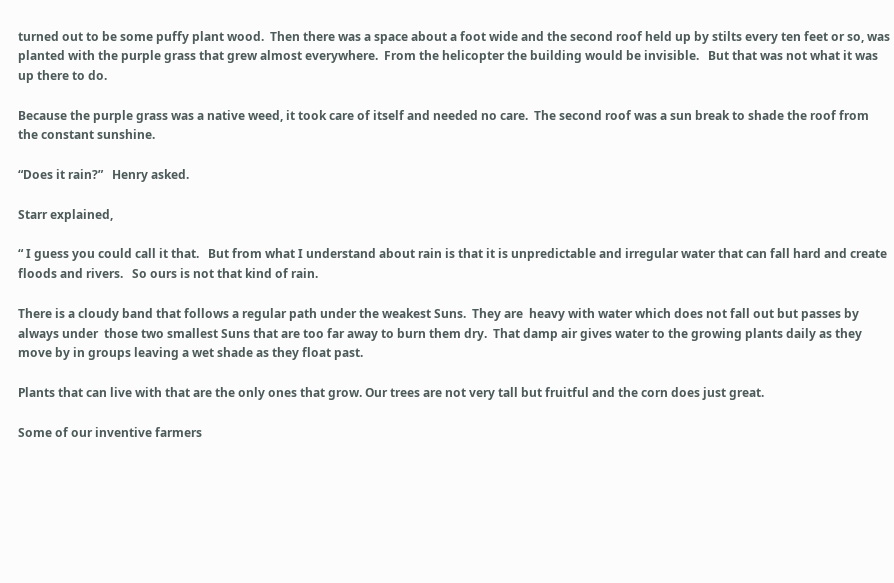turned out to be some puffy plant wood.  Then there was a space about a foot wide and the second roof held up by stilts every ten feet or so, was planted with the purple grass that grew almost everywhere.  From the helicopter the building would be invisible.   But that was not what it was up there to do.

Because the purple grass was a native weed, it took care of itself and needed no care.  The second roof was a sun break to shade the roof from the constant sunshine.

“Does it rain?”   Henry asked.

Starr explained,

“ I guess you could call it that.   But from what I understand about rain is that it is unpredictable and irregular water that can fall hard and create floods and rivers.   So ours is not that kind of rain.

There is a cloudy band that follows a regular path under the weakest Suns.  They are  heavy with water which does not fall out but passes by always under  those two smallest Suns that are too far away to burn them dry.  That damp air gives water to the growing plants daily as they move by in groups leaving a wet shade as they float past.

Plants that can live with that are the only ones that grow. Our trees are not very tall but fruitful and the corn does just great.

Some of our inventive farmers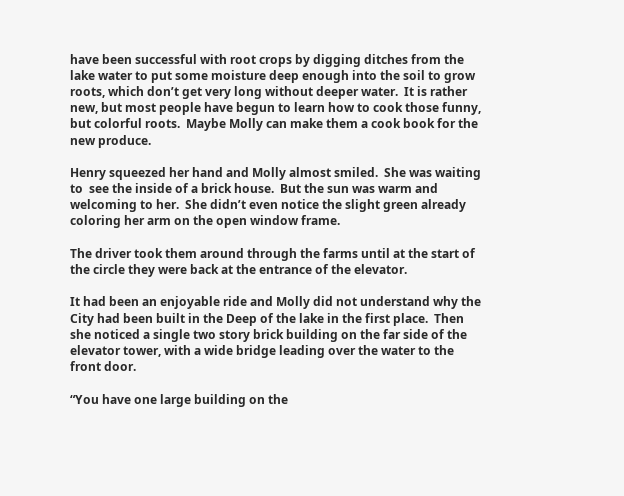have been successful with root crops by digging ditches from the lake water to put some moisture deep enough into the soil to grow roots, which don’t get very long without deeper water.  It is rather new, but most people have begun to learn how to cook those funny, but colorful roots.  Maybe Molly can make them a cook book for the new produce.

Henry squeezed her hand and Molly almost smiled.  She was waiting to  see the inside of a brick house.  But the sun was warm and welcoming to her.  She didn’t even notice the slight green already coloring her arm on the open window frame.

The driver took them around through the farms until at the start of the circle they were back at the entrance of the elevator.

It had been an enjoyable ride and Molly did not understand why the City had been built in the Deep of the lake in the first place.  Then she noticed a single two story brick building on the far side of the elevator tower, with a wide bridge leading over the water to the front door.

“You have one large building on the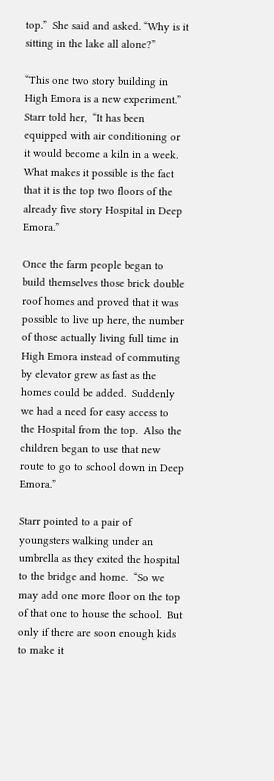top.”  She said and asked. “Why is it sitting in the lake all alone?”

“This one two story building in High Emora is a new experiment.” Starr told her,  “It has been equipped with air conditioning or it would become a kiln in a week.  What makes it possible is the fact that it is the top two floors of the already five story Hospital in Deep Emora.”

Once the farm people began to build themselves those brick double roof homes and proved that it was possible to live up here, the number of those actually living full time in High Emora instead of commuting by elevator grew as fast as the homes could be added.  Suddenly we had a need for easy access to the Hospital from the top.  Also the children began to use that new route to go to school down in Deep Emora.”

Starr pointed to a pair of youngsters walking under an umbrella as they exited the hospital to the bridge and home.  “So we may add one more floor on the top of that one to house the school.  But only if there are soon enough kids to make it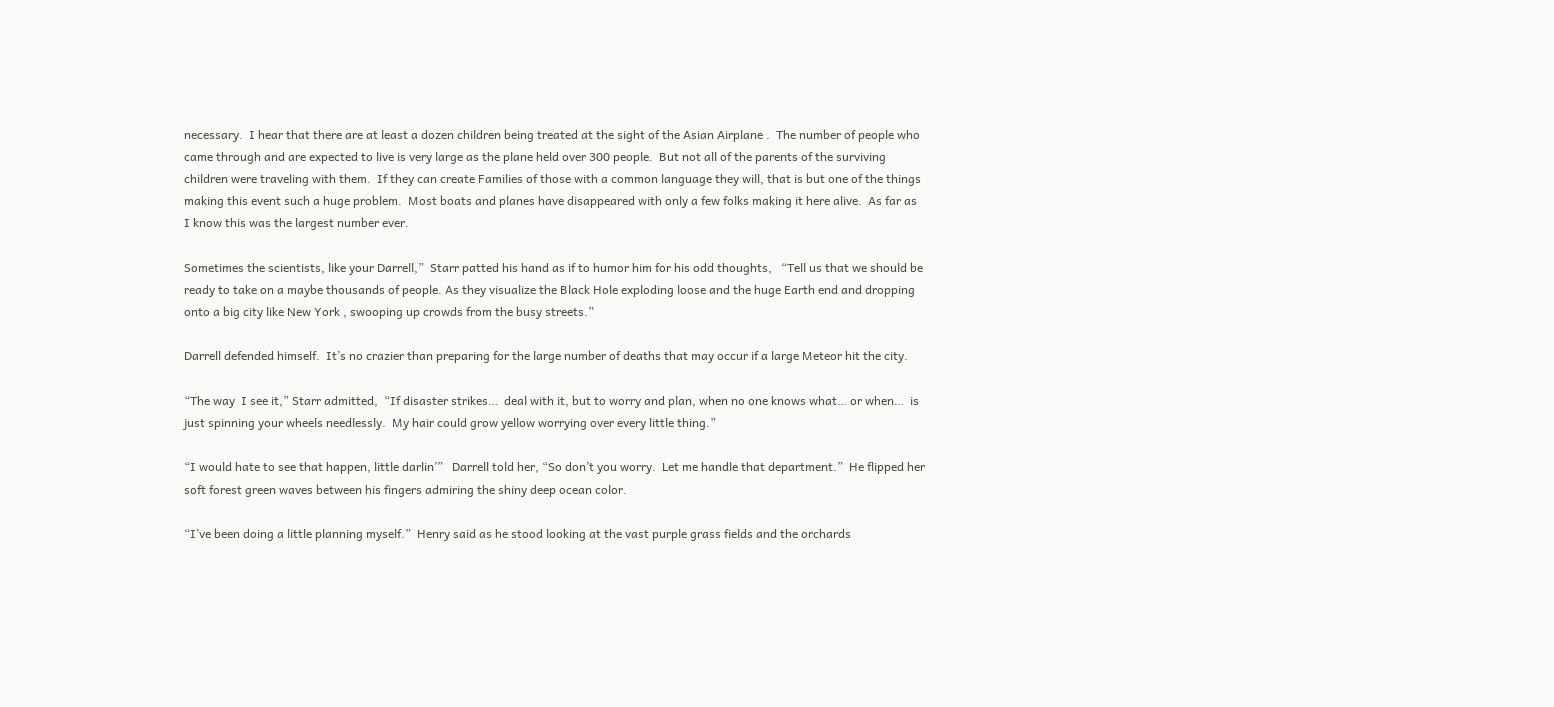necessary.  I hear that there are at least a dozen children being treated at the sight of the Asian Airplane .  The number of people who came through and are expected to live is very large as the plane held over 300 people.  But not all of the parents of the surviving children were traveling with them.  If they can create Families of those with a common language they will, that is but one of the things making this event such a huge problem.  Most boats and planes have disappeared with only a few folks making it here alive.  As far as I know this was the largest number ever.

Sometimes the scientists, like your Darrell,”  Starr patted his hand as if to humor him for his odd thoughts,   “Tell us that we should be ready to take on a maybe thousands of people. As they visualize the Black Hole exploding loose and the huge Earth end and dropping onto a big city like New York , swooping up crowds from the busy streets.”

Darrell defended himself.  It’s no crazier than preparing for the large number of deaths that may occur if a large Meteor hit the city.

“The way  I see it,” Starr admitted,  “If disaster strikes…  deal with it, but to worry and plan, when no one knows what… or when…  is just spinning your wheels needlessly.  My hair could grow yellow worrying over every little thing.”

“I would hate to see that happen, little darlin’”   Darrell told her, “So don’t you worry.  Let me handle that department.”  He flipped her soft forest green waves between his fingers admiring the shiny deep ocean color.

“I’ve been doing a little planning myself.”  Henry said as he stood looking at the vast purple grass fields and the orchards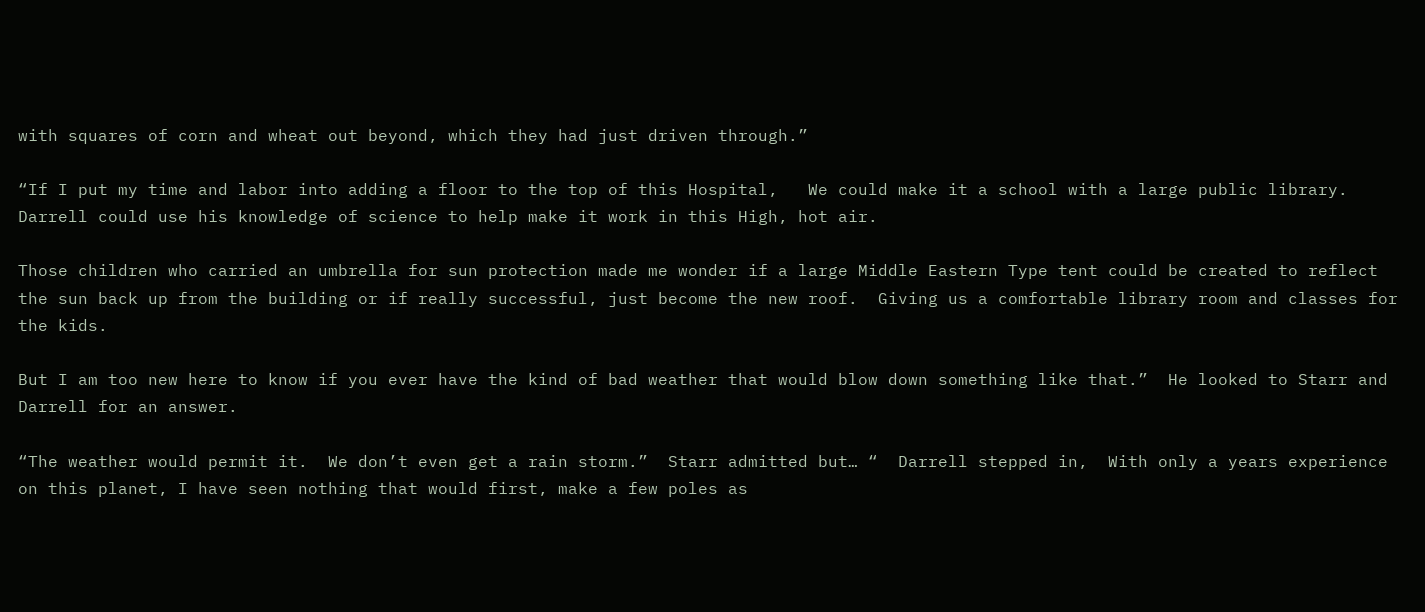with squares of corn and wheat out beyond, which they had just driven through.”

“If I put my time and labor into adding a floor to the top of this Hospital,   We could make it a school with a large public library.  Darrell could use his knowledge of science to help make it work in this High, hot air.

Those children who carried an umbrella for sun protection made me wonder if a large Middle Eastern Type tent could be created to reflect the sun back up from the building or if really successful, just become the new roof.  Giving us a comfortable library room and classes for the kids.

But I am too new here to know if you ever have the kind of bad weather that would blow down something like that.”  He looked to Starr and Darrell for an answer.

“The weather would permit it.  We don’t even get a rain storm.”  Starr admitted but… “  Darrell stepped in,  With only a years experience on this planet, I have seen nothing that would first, make a few poles as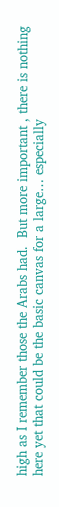high as I remember those the Arabs had.  But more important , there is nothing here yet that could be the basic canvas for a large… especially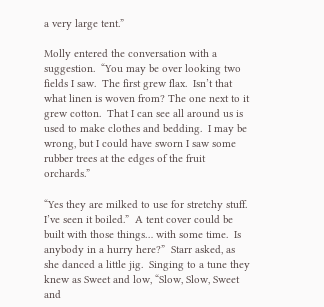a very large tent.”

Molly entered the conversation with a suggestion.  “You may be over looking two fields I saw.  The first grew flax.  Isn’t that what linen is woven from? The one next to it grew cotton.  That I can see all around us is used to make clothes and bedding.  I may be wrong, but I could have sworn I saw some rubber trees at the edges of the fruit orchards.”

“Yes they are milked to use for stretchy stuff.  I’ve seen it boiled.”  A tent cover could be built with those things… with some time.  Is anybody in a hurry here?”  Starr asked, as she danced a little jig.  Singing to a tune they knew as Sweet and low, “Slow, Slow, Sweet and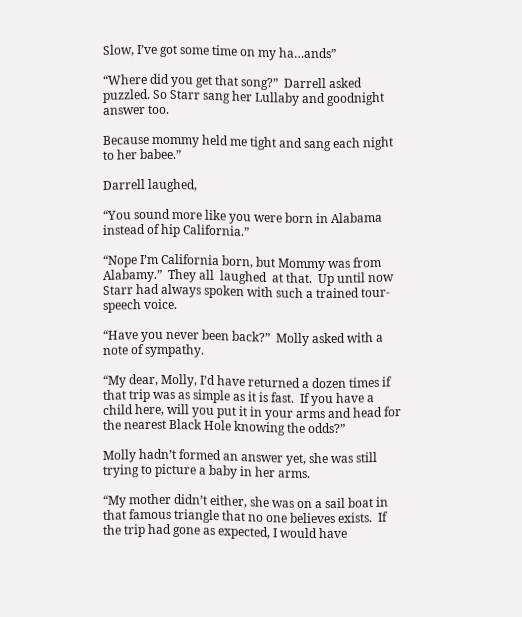Slow, I’ve got some time on my ha…ands”

“Where did you get that song?”  Darrell asked puzzled. So Starr sang her Lullaby and goodnight answer too.

Because mommy held me tight and sang each night to her babee.”

Darrell laughed,

“You sound more like you were born in Alabama instead of hip California.”

“Nope I’m California born, but Mommy was from Alabamy.”  They all  laughed  at that.  Up until now Starr had always spoken with such a trained tour- speech voice.

“Have you never been back?”  Molly asked with a note of sympathy.

“My dear, Molly, I’d have returned a dozen times if that trip was as simple as it is fast.  If you have a child here, will you put it in your arms and head for the nearest Black Hole knowing the odds?”

Molly hadn’t formed an answer yet, she was still trying to picture a baby in her arms.

“My mother didn’t either, she was on a sail boat in that famous triangle that no one believes exists.  If the trip had gone as expected, I would have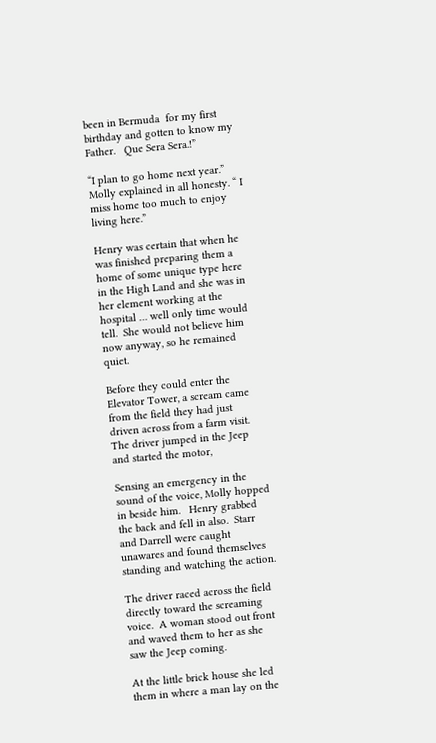been in Bermuda  for my first birthday and gotten to know my Father.   Que Sera Sera.!”

“I plan to go home next year.”   Molly explained in all honesty. “ I miss home too much to enjoy living here.”

Henry was certain that when he was finished preparing them a home of some unique type here in the High Land and she was in her element working at the hospital … well only time would tell.  She would not believe him now anyway, so he remained quiet.

Before they could enter the Elevator Tower, a scream came from the field they had just driven across from a farm visit.  The driver jumped in the Jeep and started the motor,

Sensing an emergency in the sound of the voice, Molly hopped in beside him.   Henry grabbed the back and fell in also.  Starr and Darrell were caught unawares and found themselves standing and watching the action.

The driver raced across the field directly toward the screaming voice.  A woman stood out front and waved them to her as she saw the Jeep coming.

At the little brick house she led them in where a man lay on the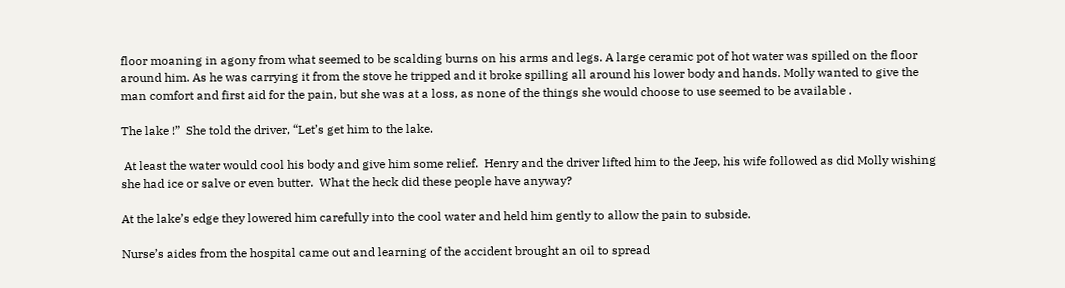floor moaning in agony from what seemed to be scalding burns on his arms and legs. A large ceramic pot of hot water was spilled on the floor around him. As he was carrying it from the stove he tripped and it broke spilling all around his lower body and hands. Molly wanted to give the man comfort and first aid for the pain, but she was at a loss, as none of the things she would choose to use seemed to be available .

The lake !”  She told the driver, “Let’s get him to the lake.

 At least the water would cool his body and give him some relief.  Henry and the driver lifted him to the Jeep, his wife followed as did Molly wishing she had ice or salve or even butter.  What the heck did these people have anyway?

At the lake’s edge they lowered him carefully into the cool water and held him gently to allow the pain to subside.

Nurse’s aides from the hospital came out and learning of the accident brought an oil to spread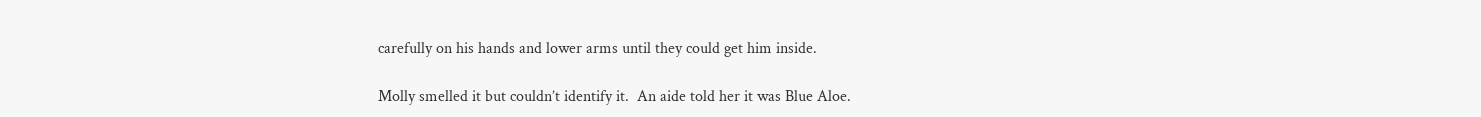carefully on his hands and lower arms until they could get him inside.

Molly smelled it but couldn’t identify it.  An aide told her it was Blue Aloe.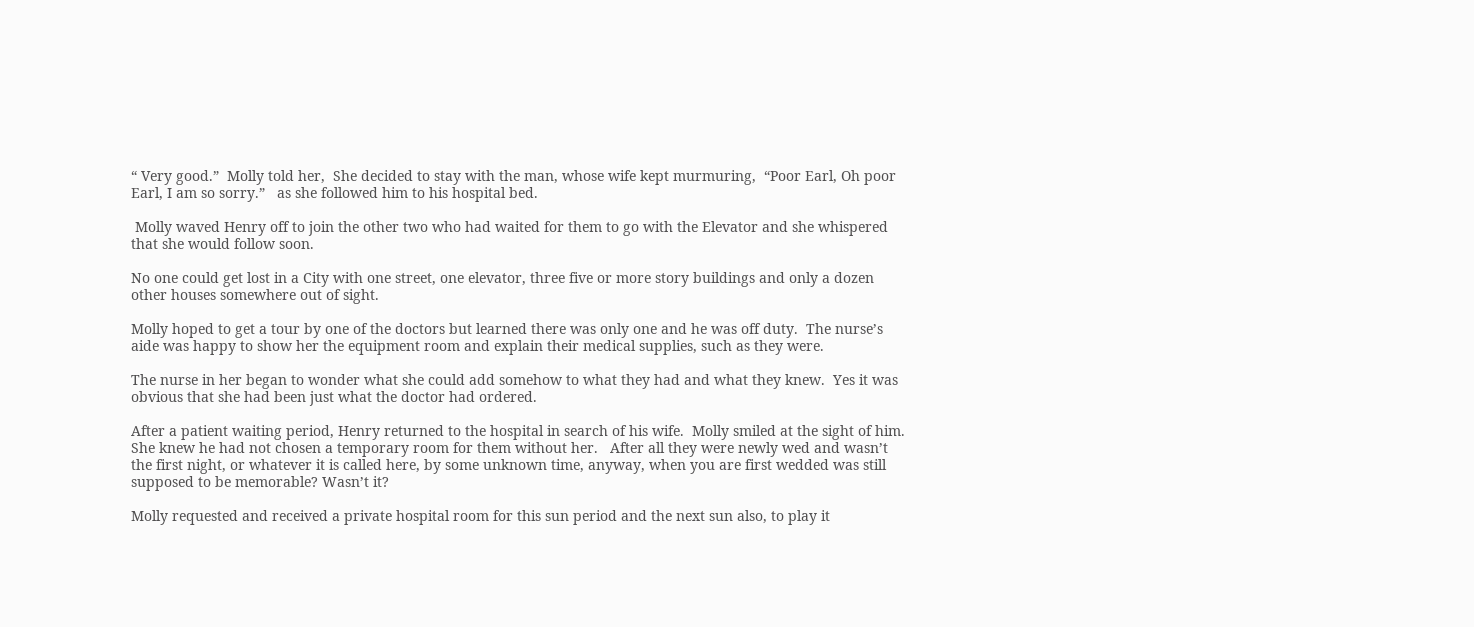“ Very good.”  Molly told her,  She decided to stay with the man, whose wife kept murmuring,  “Poor Earl, Oh poor Earl, I am so sorry.”   as she followed him to his hospital bed.

 Molly waved Henry off to join the other two who had waited for them to go with the Elevator and she whispered that she would follow soon.

No one could get lost in a City with one street, one elevator, three five or more story buildings and only a dozen other houses somewhere out of sight.

Molly hoped to get a tour by one of the doctors but learned there was only one and he was off duty.  The nurse’s aide was happy to show her the equipment room and explain their medical supplies, such as they were.

The nurse in her began to wonder what she could add somehow to what they had and what they knew.  Yes it was obvious that she had been just what the doctor had ordered.

After a patient waiting period, Henry returned to the hospital in search of his wife.  Molly smiled at the sight of him.  She knew he had not chosen a temporary room for them without her.   After all they were newly wed and wasn’t the first night, or whatever it is called here, by some unknown time, anyway, when you are first wedded was still supposed to be memorable? Wasn’t it?

Molly requested and received a private hospital room for this sun period and the next sun also, to play it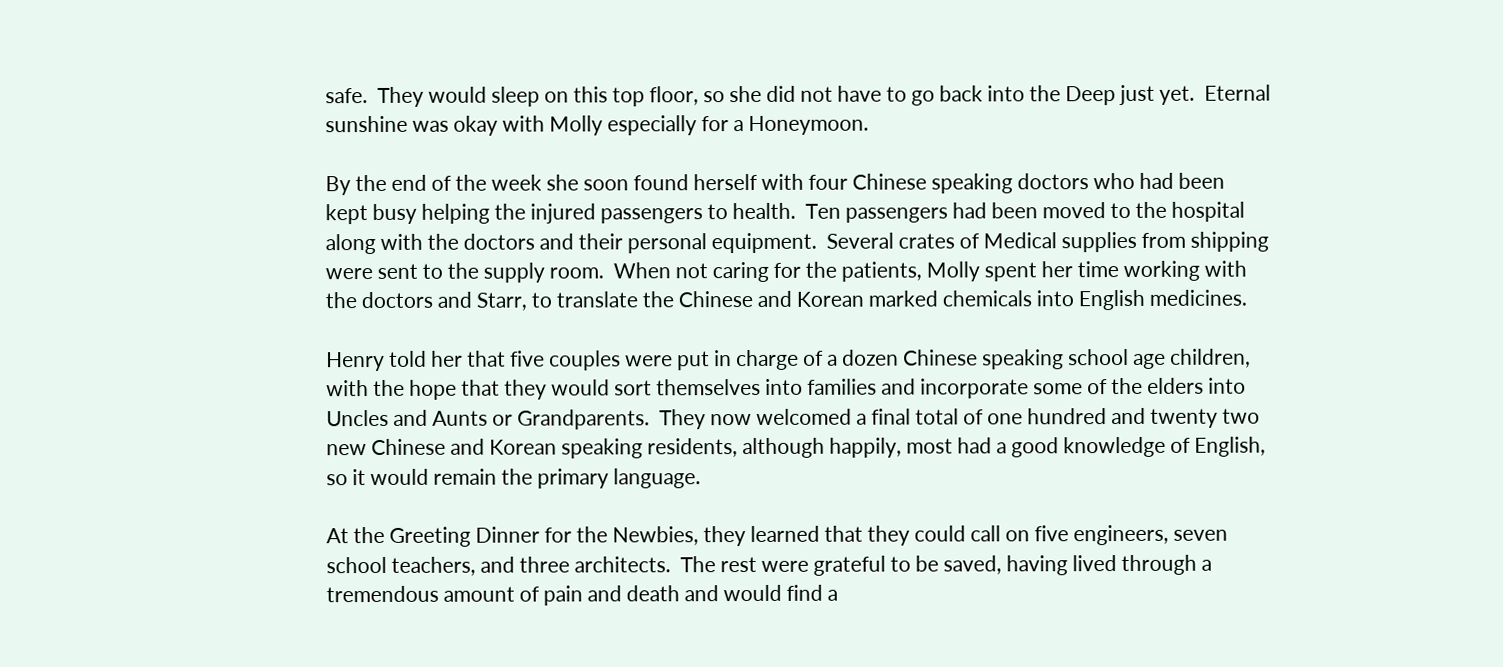safe.  They would sleep on this top floor, so she did not have to go back into the Deep just yet.  Eternal sunshine was okay with Molly especially for a Honeymoon.

By the end of the week she soon found herself with four Chinese speaking doctors who had been kept busy helping the injured passengers to health.  Ten passengers had been moved to the hospital along with the doctors and their personal equipment.  Several crates of Medical supplies from shipping were sent to the supply room.  When not caring for the patients, Molly spent her time working with the doctors and Starr, to translate the Chinese and Korean marked chemicals into English medicines.

Henry told her that five couples were put in charge of a dozen Chinese speaking school age children, with the hope that they would sort themselves into families and incorporate some of the elders into Uncles and Aunts or Grandparents.  They now welcomed a final total of one hundred and twenty two new Chinese and Korean speaking residents, although happily, most had a good knowledge of English, so it would remain the primary language.

At the Greeting Dinner for the Newbies, they learned that they could call on five engineers, seven school teachers, and three architects.  The rest were grateful to be saved, having lived through a tremendous amount of pain and death and would find a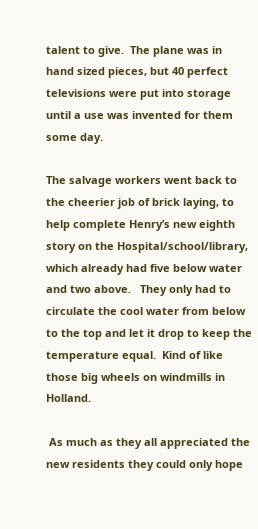talent to give.  The plane was in hand sized pieces, but 40 perfect televisions were put into storage until a use was invented for them some day.

The salvage workers went back to the cheerier job of brick laying, to help complete Henry’s new eighth story on the Hospital/school/library, which already had five below water and two above.   They only had to circulate the cool water from below to the top and let it drop to keep the temperature equal.  Kind of like those big wheels on windmills in Holland.

 As much as they all appreciated the new residents they could only hope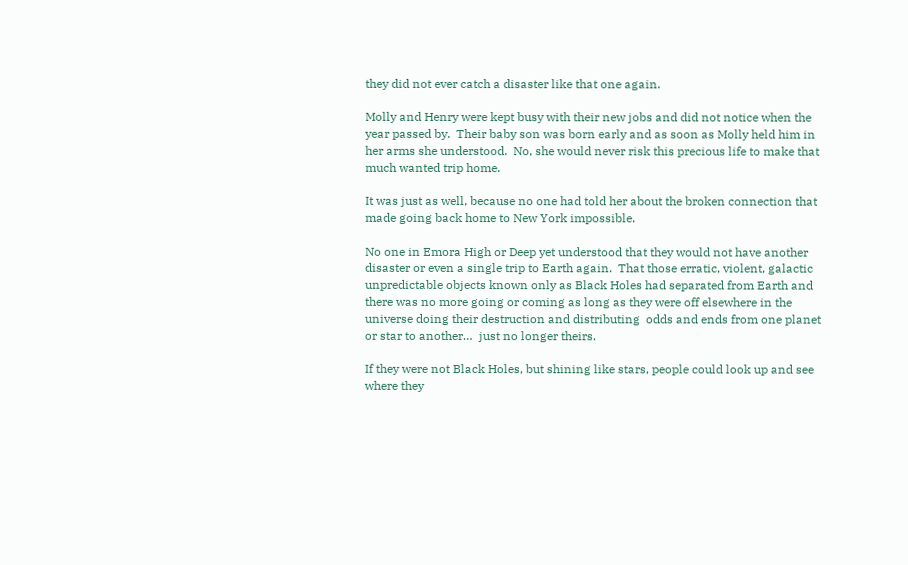they did not ever catch a disaster like that one again.

Molly and Henry were kept busy with their new jobs and did not notice when the year passed by.  Their baby son was born early and as soon as Molly held him in her arms she understood.  No, she would never risk this precious life to make that much wanted trip home.

It was just as well, because no one had told her about the broken connection that made going back home to New York impossible.

No one in Emora High or Deep yet understood that they would not have another disaster or even a single trip to Earth again.  That those erratic, violent, galactic unpredictable objects known only as Black Holes had separated from Earth and there was no more going or coming as long as they were off elsewhere in the universe doing their destruction and distributing  odds and ends from one planet or star to another…  just no longer theirs.

If they were not Black Holes, but shining like stars, people could look up and see where they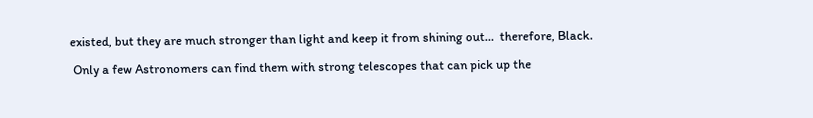existed, but they are much stronger than light and keep it from shining out…  therefore, Black.

 Only a few Astronomers can find them with strong telescopes that can pick up the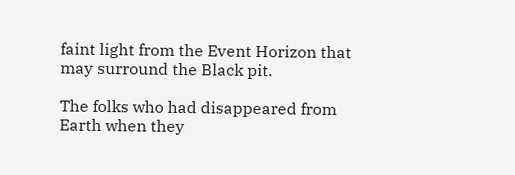faint light from the Event Horizon that may surround the Black pit.

The folks who had disappeared from Earth when they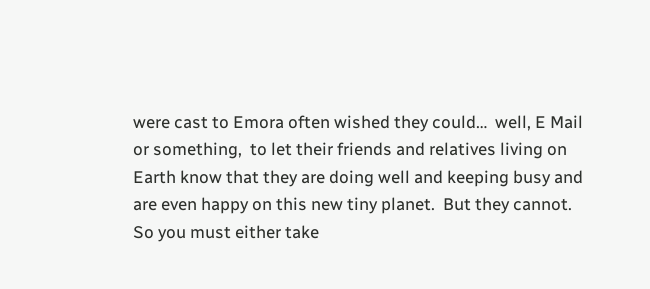were cast to Emora often wished they could…  well, E Mail or something,  to let their friends and relatives living on Earth know that they are doing well and keeping busy and are even happy on this new tiny planet.  But they cannot. So you must either take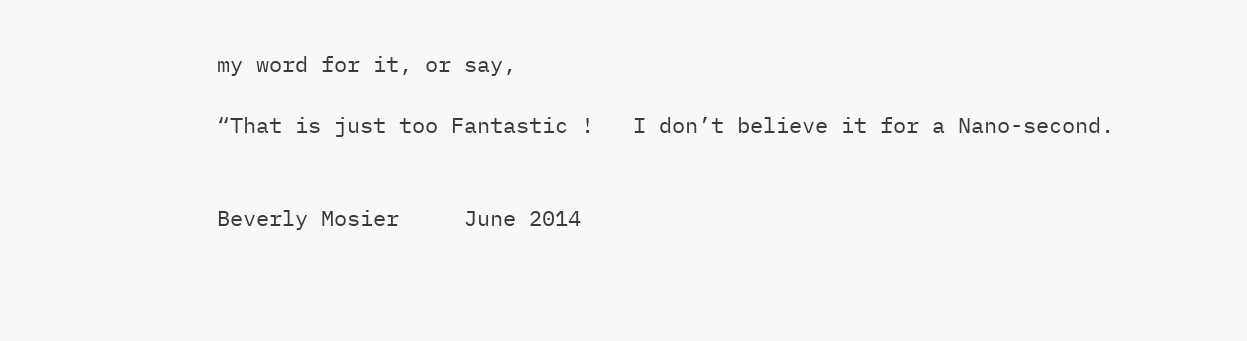my word for it, or say,

“That is just too Fantastic !   I don’t believe it for a Nano-second.


Beverly Mosier     June 2014